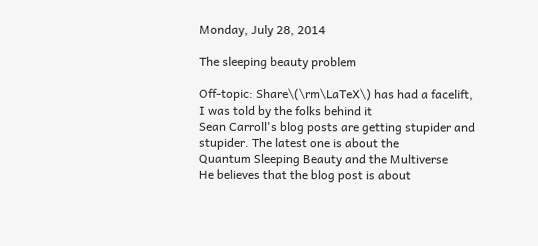Monday, July 28, 2014

The sleeping beauty problem

Off-topic: Share\(\rm\LaTeX\) has had a facelift, I was told by the folks behind it
Sean Carroll's blog posts are getting stupider and stupider. The latest one is about the
Quantum Sleeping Beauty and the Multiverse
He believes that the blog post is about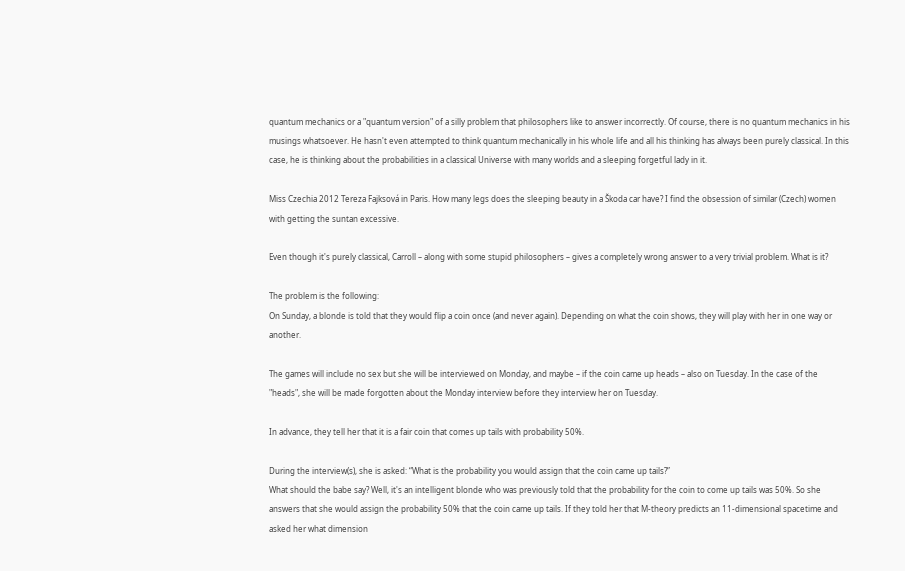quantum mechanics or a "quantum version" of a silly problem that philosophers like to answer incorrectly. Of course, there is no quantum mechanics in his musings whatsoever. He hasn't even attempted to think quantum mechanically in his whole life and all his thinking has always been purely classical. In this case, he is thinking about the probabilities in a classical Universe with many worlds and a sleeping forgetful lady in it.

Miss Czechia 2012 Tereza Fajksová in Paris. How many legs does the sleeping beauty in a Škoda car have? I find the obsession of similar (Czech) women with getting the suntan excessive.

Even though it's purely classical, Carroll – along with some stupid philosophers – gives a completely wrong answer to a very trivial problem. What is it?

The problem is the following:
On Sunday, a blonde is told that they would flip a coin once (and never again). Depending on what the coin shows, they will play with her in one way or another.

The games will include no sex but she will be interviewed on Monday, and maybe – if the coin came up heads – also on Tuesday. In the case of the "heads", she will be made forgotten about the Monday interview before they interview her on Tuesday.

In advance, they tell her that it is a fair coin that comes up tails with probability 50%.

During the interview(s), she is asked: “What is the probability you would assign that the coin came up tails?”
What should the babe say? Well, it's an intelligent blonde who was previously told that the probability for the coin to come up tails was 50%. So she answers that she would assign the probability 50% that the coin came up tails. If they told her that M-theory predicts an 11-dimensional spacetime and asked her what dimension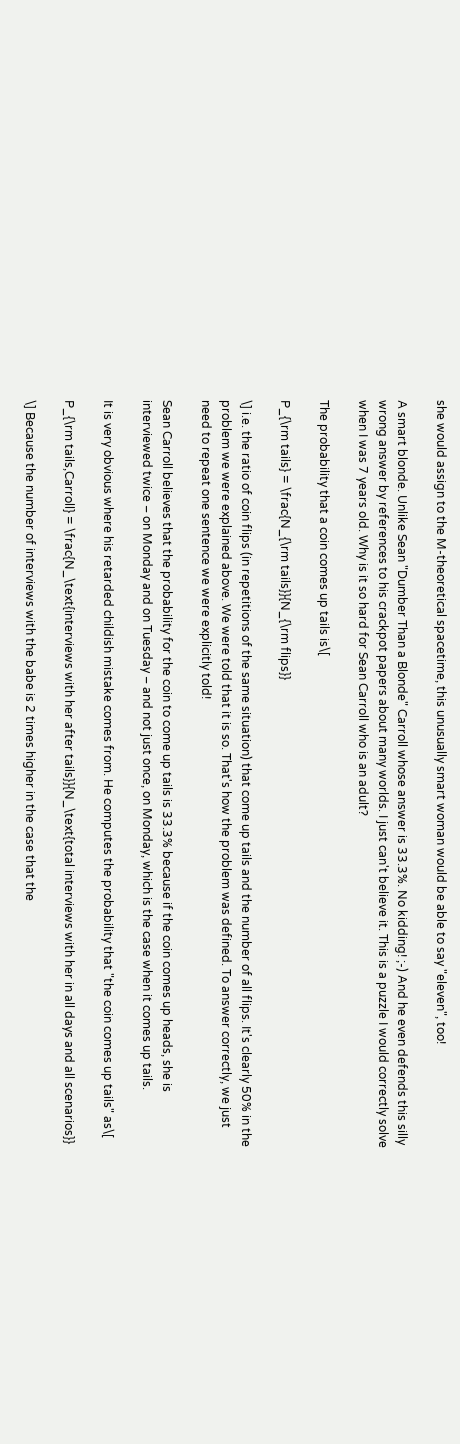she would assign to the M-theoretical spacetime, this unusually smart woman would be able to say "eleven", too!

A smart blonde. Unlike Sean "Dumber Than a Blonde" Carroll whose answer is 33.3%. No kidding! ;-) And he even defends this silly wrong answer by references to his crackpot papers about many worlds. I just can't believe it. This is a puzzle I would correctly solve when I was 7 years old. Why is it so hard for Sean Carroll who is an adult?

The probability that a coin comes up tails is\[

P_{\rm tails} = \frac{N_{\rm tails}}{N_{\rm flips}}

\] i.e. the ratio of coin flips (in repetitions of the same situation) that come up tails and the number of all flips. It's clearly 50% in the problem we were explained above. We were told that it is so. That's how the problem was defined. To answer correctly, we just need to repeat one sentence we were explicitly told!

Sean Carroll believes that the probability for the coin to come up tails is 33.3% because if the coin comes up heads, she is interviewed twice – on Monday and on Tuesday – and not just once, on Monday, which is the case when it comes up tails.

It is very obvious where his retarded childish mistake comes from. He computes the probability that "the coin comes up tails" as\[

P_{\rm tails,Carroll} = \frac{N_\text{interviews with her after tails}}{N_\text{total interviews with her in all days and all scenarios}}

\] Because the number of interviews with the babe is 2 times higher in the case that the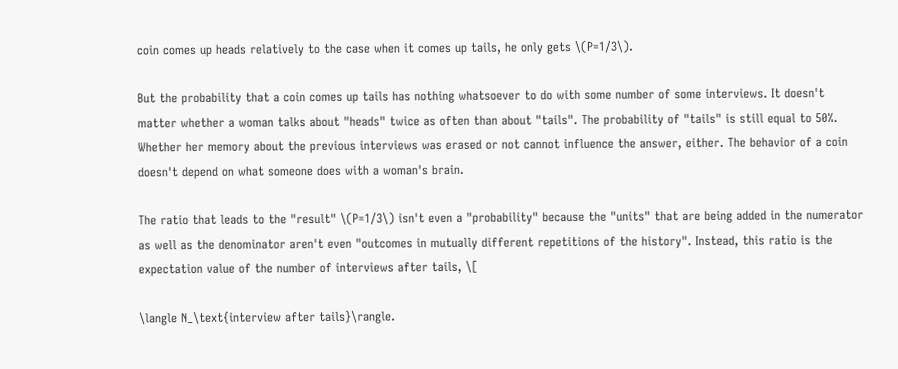coin comes up heads relatively to the case when it comes up tails, he only gets \(P=1/3\).

But the probability that a coin comes up tails has nothing whatsoever to do with some number of some interviews. It doesn't matter whether a woman talks about "heads" twice as often than about "tails". The probability of "tails" is still equal to 50%. Whether her memory about the previous interviews was erased or not cannot influence the answer, either. The behavior of a coin doesn't depend on what someone does with a woman's brain.

The ratio that leads to the "result" \(P=1/3\) isn't even a "probability" because the "units" that are being added in the numerator as well as the denominator aren't even "outcomes in mutually different repetitions of the history". Instead, this ratio is the expectation value of the number of interviews after tails, \[

\langle N_\text{interview after tails}\rangle.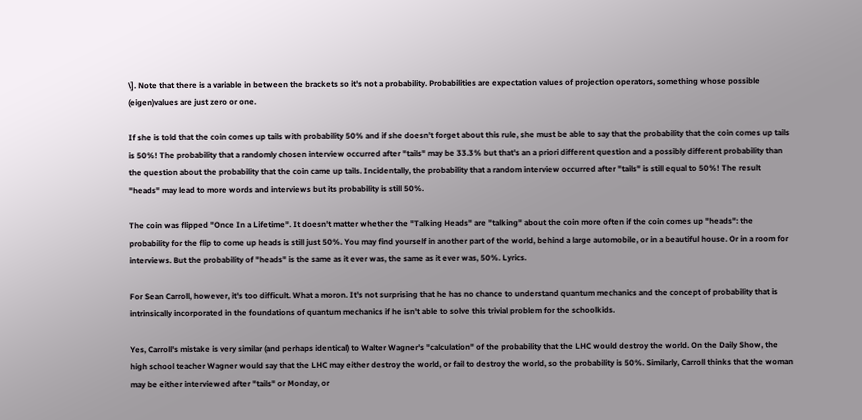\]. Note that there is a variable in between the brackets so it's not a probability. Probabilities are expectation values of projection operators, something whose possible (eigen)values are just zero or one.

If she is told that the coin comes up tails with probability 50% and if she doesn't forget about this rule, she must be able to say that the probability that the coin comes up tails is 50%! The probability that a randomly chosen interview occurred after "tails" may be 33.3% but that's an a priori different question and a possibly different probability than the question about the probability that the coin came up tails. Incidentally, the probability that a random interview occurred after "tails" is still equal to 50%! The result "heads" may lead to more words and interviews but its probability is still 50%.

The coin was flipped "Once In a Lifetime". It doesn't matter whether the "Talking Heads" are "talking" about the coin more often if the coin comes up "heads": the probability for the flip to come up heads is still just 50%. You may find yourself in another part of the world, behind a large automobile, or in a beautiful house. Or in a room for interviews. But the probability of "heads" is the same as it ever was, the same as it ever was, 50%. Lyrics.

For Sean Carroll, however, it's too difficult. What a moron. It's not surprising that he has no chance to understand quantum mechanics and the concept of probability that is intrinsically incorporated in the foundations of quantum mechanics if he isn't able to solve this trivial problem for the schoolkids.

Yes, Carroll's mistake is very similar (and perhaps identical) to Walter Wagner's "calculation" of the probability that the LHC would destroy the world. On the Daily Show, the high school teacher Wagner would say that the LHC may either destroy the world, or fail to destroy the world, so the probability is 50%. Similarly, Carroll thinks that the woman may be either interviewed after "tails" or Monday, or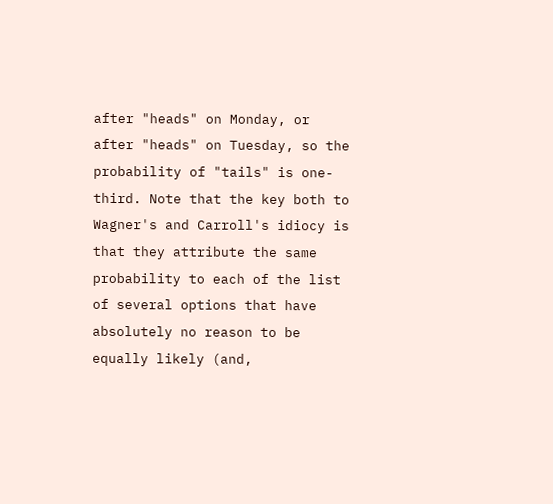after "heads" on Monday, or after "heads" on Tuesday, so the probability of "tails" is one-third. Note that the key both to Wagner's and Carroll's idiocy is that they attribute the same probability to each of the list of several options that have absolutely no reason to be equally likely (and,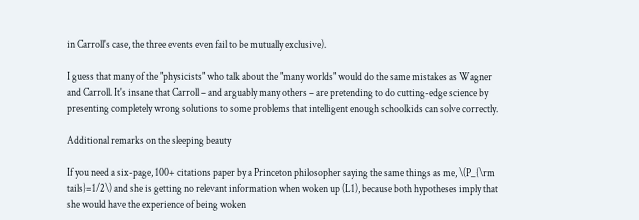in Carroll's case, the three events even fail to be mutually exclusive).

I guess that many of the "physicists" who talk about the "many worlds" would do the same mistakes as Wagner and Carroll. It's insane that Carroll – and arguably many others – are pretending to do cutting-edge science by presenting completely wrong solutions to some problems that intelligent enough schoolkids can solve correctly.

Additional remarks on the sleeping beauty

If you need a six-page, 100+ citations paper by a Princeton philosopher saying the same things as me, \(P_{\rm tails}=1/2\) and she is getting no relevant information when woken up (L1), because both hypotheses imply that she would have the experience of being woken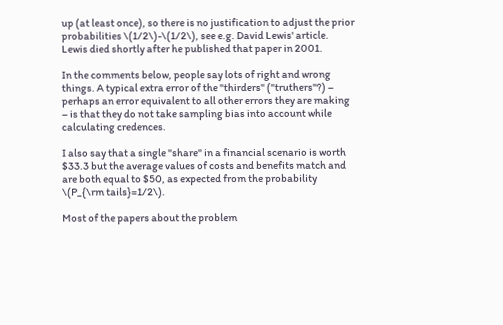up (at least once), so there is no justification to adjust the prior probabilities \(1/2\)-\(1/2\), see e.g. David Lewis' article. Lewis died shortly after he published that paper in 2001.

In the comments below, people say lots of right and wrong things. A typical extra error of the "thirders" ("truthers"?) – perhaps an error equivalent to all other errors they are making – is that they do not take sampling bias into account while calculating credences.

I also say that a single "share" in a financial scenario is worth $33.3 but the average values of costs and benefits match and are both equal to $50, as expected from the probability \(P_{\rm tails}=1/2\).

Most of the papers about the problem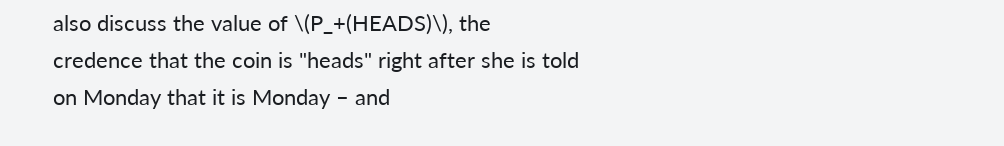also discuss the value of \(P_+(HEADS)\), the credence that the coin is "heads" right after she is told on Monday that it is Monday – and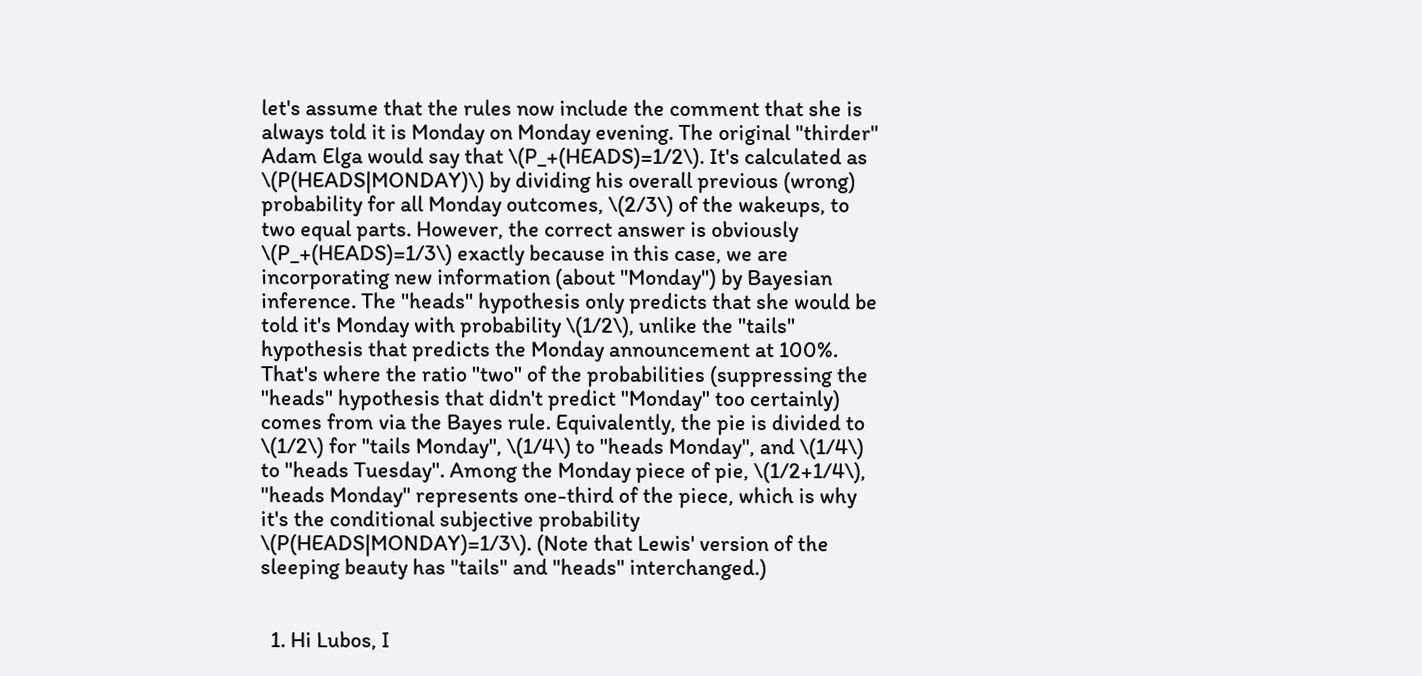let's assume that the rules now include the comment that she is always told it is Monday on Monday evening. The original "thirder" Adam Elga would say that \(P_+(HEADS)=1/2\). It's calculated as \(P(HEADS|MONDAY)\) by dividing his overall previous (wrong) probability for all Monday outcomes, \(2/3\) of the wakeups, to two equal parts. However, the correct answer is obviously \(P_+(HEADS)=1/3\) exactly because in this case, we are incorporating new information (about "Monday") by Bayesian inference. The "heads" hypothesis only predicts that she would be told it's Monday with probability \(1/2\), unlike the "tails" hypothesis that predicts the Monday announcement at 100%. That's where the ratio "two" of the probabilities (suppressing the "heads" hypothesis that didn't predict "Monday" too certainly) comes from via the Bayes rule. Equivalently, the pie is divided to \(1/2\) for "tails Monday", \(1/4\) to "heads Monday", and \(1/4\) to "heads Tuesday". Among the Monday piece of pie, \(1/2+1/4\), "heads Monday" represents one-third of the piece, which is why it's the conditional subjective probability \(P(HEADS|MONDAY)=1/3\). (Note that Lewis' version of the sleeping beauty has "tails" and "heads" interchanged.)


  1. Hi Lubos, I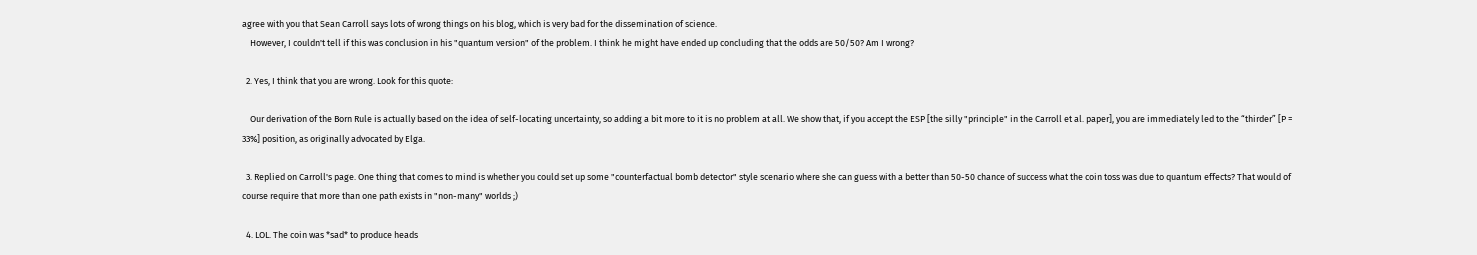agree with you that Sean Carroll says lots of wrong things on his blog, which is very bad for the dissemination of science.
    However, I couldn't tell if this was conclusion in his "quantum version" of the problem. I think he might have ended up concluding that the odds are 50/50? Am I wrong?

  2. Yes, I think that you are wrong. Look for this quote:

    Our derivation of the Born Rule is actually based on the idea of self-locating uncertainty, so adding a bit more to it is no problem at all. We show that, if you accept the ESP [the silly "principle" in the Carroll et al. paper], you are immediately led to the “thirder” [P = 33%] position, as originally advocated by Elga.

  3. Replied on Carroll's page. One thing that comes to mind is whether you could set up some "counterfactual bomb detector" style scenario where she can guess with a better than 50-50 chance of success what the coin toss was due to quantum effects? That would of course require that more than one path exists in "non-many" worlds ;)

  4. LOL. The coin was *sad* to produce heads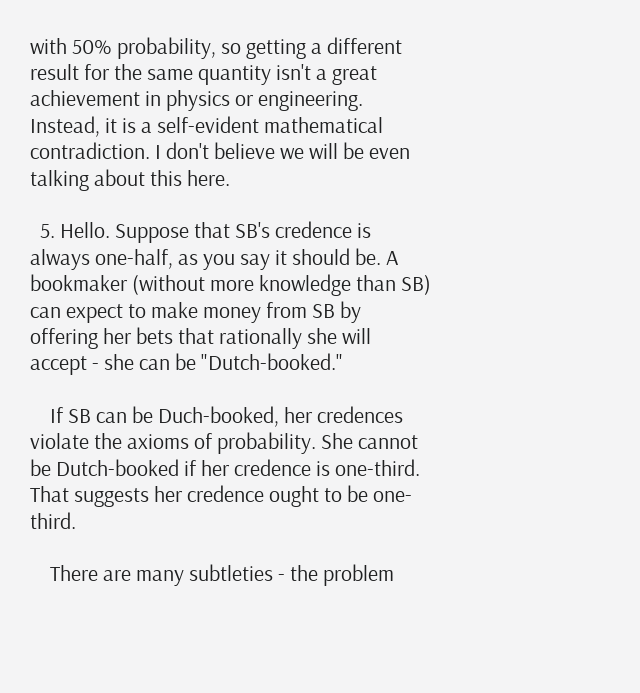with 50% probability, so getting a different result for the same quantity isn't a great achievement in physics or engineering. Instead, it is a self-evident mathematical contradiction. I don't believe we will be even talking about this here.

  5. Hello. Suppose that SB's credence is always one-half, as you say it should be. A bookmaker (without more knowledge than SB) can expect to make money from SB by offering her bets that rationally she will accept - she can be "Dutch-booked."

    If SB can be Duch-booked, her credences violate the axioms of probability. She cannot be Dutch-booked if her credence is one-third. That suggests her credence ought to be one-third.

    There are many subtleties - the problem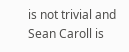is not trivial and Sean Caroll is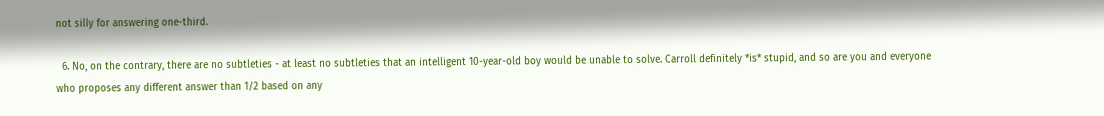not silly for answering one-third.

  6. No, on the contrary, there are no subtleties - at least no subtleties that an intelligent 10-year-old boy would be unable to solve. Carroll definitely *is* stupid, and so are you and everyone who proposes any different answer than 1/2 based on any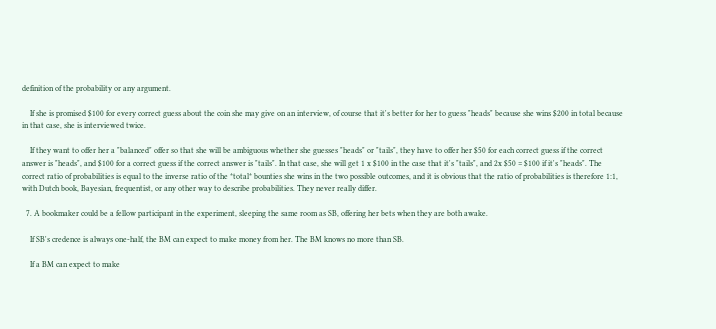definition of the probability or any argument.

    If she is promised $100 for every correct guess about the coin she may give on an interview, of course that it's better for her to guess "heads" because she wins $200 in total because in that case, she is interviewed twice.

    If they want to offer her a "balanced" offer so that she will be ambiguous whether she guesses "heads" or "tails", they have to offer her $50 for each correct guess if the correct answer is "heads", and $100 for a correct guess if the correct answer is "tails". In that case, she will get 1 x $100 in the case that it's "tails", and 2x $50 = $100 if it's "heads". The correct ratio of probabilities is equal to the inverse ratio of the *total* bounties she wins in the two possible outcomes, and it is obvious that the ratio of probabilities is therefore 1:1, with Dutch book, Bayesian, frequentist, or any other way to describe probabilities. They never really differ.

  7. A bookmaker could be a fellow participant in the experiment, sleeping the same room as SB, offering her bets when they are both awake.

    If SB's credence is always one-half, the BM can expect to make money from her. The BM knows no more than SB.

    If a BM can expect to make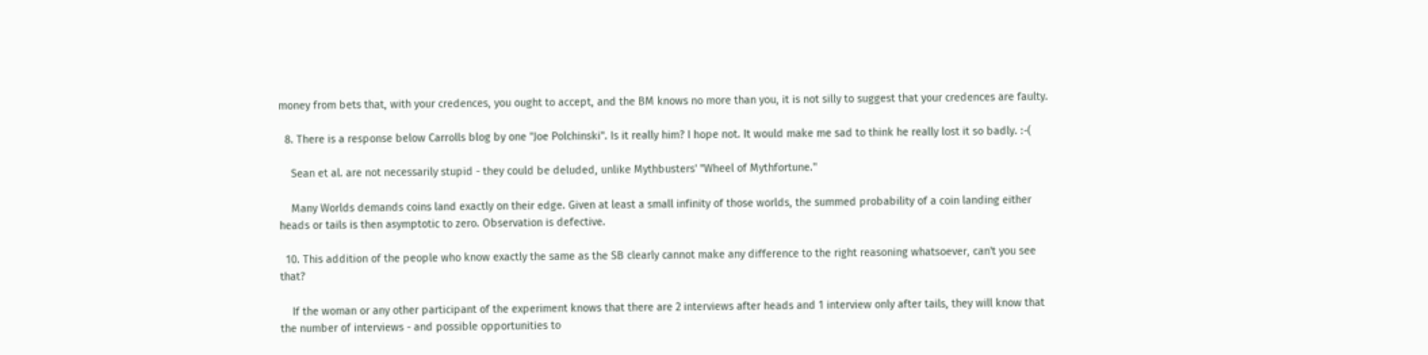money from bets that, with your credences, you ought to accept, and the BM knows no more than you, it is not silly to suggest that your credences are faulty.

  8. There is a response below Carrolls blog by one "Joe Polchinski". Is it really him? I hope not. It would make me sad to think he really lost it so badly. :-(

    Sean et al. are not necessarily stupid - they could be deluded, unlike Mythbusters' "Wheel of Mythfortune."

    Many Worlds demands coins land exactly on their edge. Given at least a small infinity of those worlds, the summed probability of a coin landing either heads or tails is then asymptotic to zero. Observation is defective.

  10. This addition of the people who know exactly the same as the SB clearly cannot make any difference to the right reasoning whatsoever, can't you see that?

    If the woman or any other participant of the experiment knows that there are 2 interviews after heads and 1 interview only after tails, they will know that the number of interviews - and possible opportunities to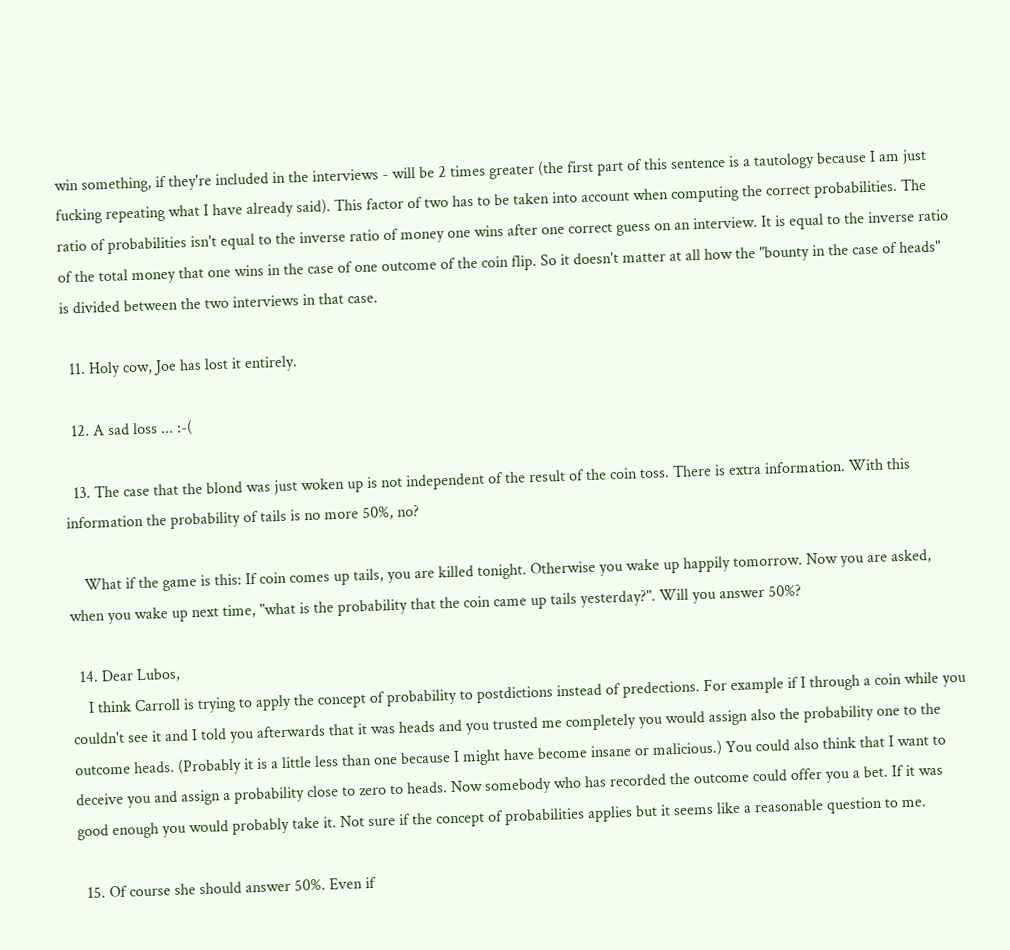win something, if they're included in the interviews - will be 2 times greater (the first part of this sentence is a tautology because I am just fucking repeating what I have already said). This factor of two has to be taken into account when computing the correct probabilities. The ratio of probabilities isn't equal to the inverse ratio of money one wins after one correct guess on an interview. It is equal to the inverse ratio of the total money that one wins in the case of one outcome of the coin flip. So it doesn't matter at all how the "bounty in the case of heads" is divided between the two interviews in that case.

  11. Holy cow, Joe has lost it entirely.

  12. A sad loss ... :-(

  13. The case that the blond was just woken up is not independent of the result of the coin toss. There is extra information. With this information the probability of tails is no more 50%, no?

    What if the game is this: If coin comes up tails, you are killed tonight. Otherwise you wake up happily tomorrow. Now you are asked, when you wake up next time, "what is the probability that the coin came up tails yesterday?". Will you answer 50%?

  14. Dear Lubos,
    I think Carroll is trying to apply the concept of probability to postdictions instead of predections. For example if I through a coin while you couldn't see it and I told you afterwards that it was heads and you trusted me completely you would assign also the probability one to the outcome heads. (Probably it is a little less than one because I might have become insane or malicious.) You could also think that I want to deceive you and assign a probability close to zero to heads. Now somebody who has recorded the outcome could offer you a bet. If it was good enough you would probably take it. Not sure if the concept of probabilities applies but it seems like a reasonable question to me.

  15. Of course she should answer 50%. Even if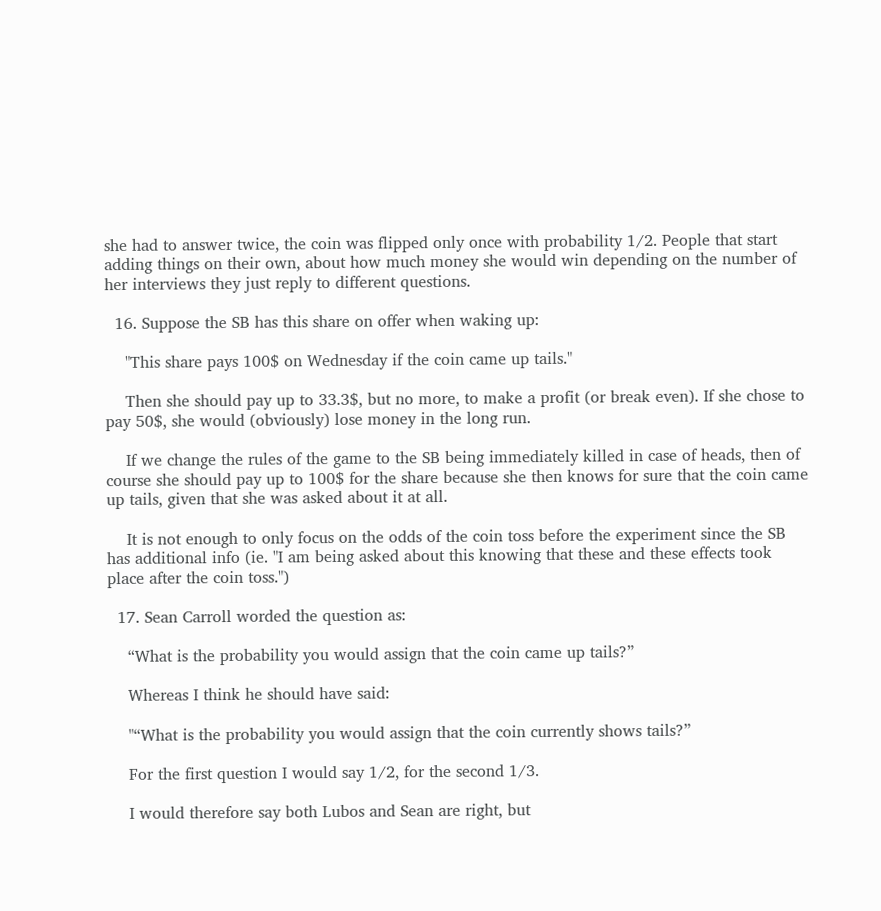she had to answer twice, the coin was flipped only once with probability 1/2. People that start adding things on their own, about how much money she would win depending on the number of her interviews they just reply to different questions.

  16. Suppose the SB has this share on offer when waking up:

    "This share pays 100$ on Wednesday if the coin came up tails."

    Then she should pay up to 33.3$, but no more, to make a profit (or break even). If she chose to pay 50$, she would (obviously) lose money in the long run.

    If we change the rules of the game to the SB being immediately killed in case of heads, then of course she should pay up to 100$ for the share because she then knows for sure that the coin came up tails, given that she was asked about it at all.

    It is not enough to only focus on the odds of the coin toss before the experiment since the SB has additional info (ie. "I am being asked about this knowing that these and these effects took place after the coin toss.")

  17. Sean Carroll worded the question as:

    “What is the probability you would assign that the coin came up tails?”

    Whereas I think he should have said:

    "“What is the probability you would assign that the coin currently shows tails?”

    For the first question I would say 1/2, for the second 1/3.

    I would therefore say both Lubos and Sean are right, but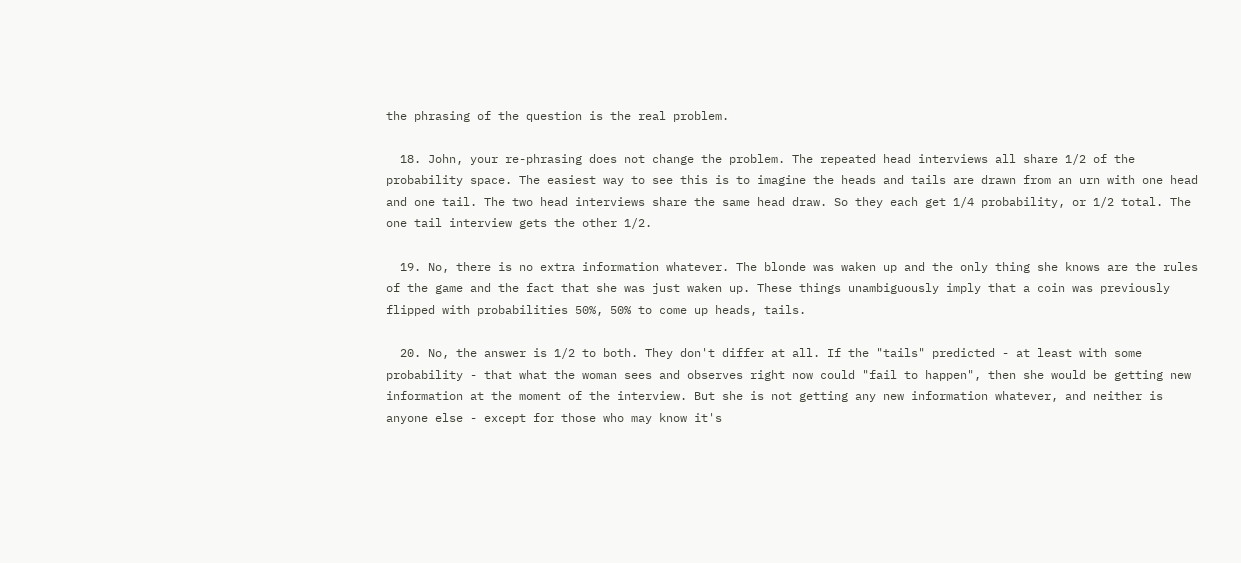the phrasing of the question is the real problem.

  18. John, your re-phrasing does not change the problem. The repeated head interviews all share 1/2 of the probability space. The easiest way to see this is to imagine the heads and tails are drawn from an urn with one head and one tail. The two head interviews share the same head draw. So they each get 1/4 probability, or 1/2 total. The one tail interview gets the other 1/2.

  19. No, there is no extra information whatever. The blonde was waken up and the only thing she knows are the rules of the game and the fact that she was just waken up. These things unambiguously imply that a coin was previously flipped with probabilities 50%, 50% to come up heads, tails.

  20. No, the answer is 1/2 to both. They don't differ at all. If the "tails" predicted - at least with some probability - that what the woman sees and observes right now could "fail to happen", then she would be getting new information at the moment of the interview. But she is not getting any new information whatever, and neither is anyone else - except for those who may know it's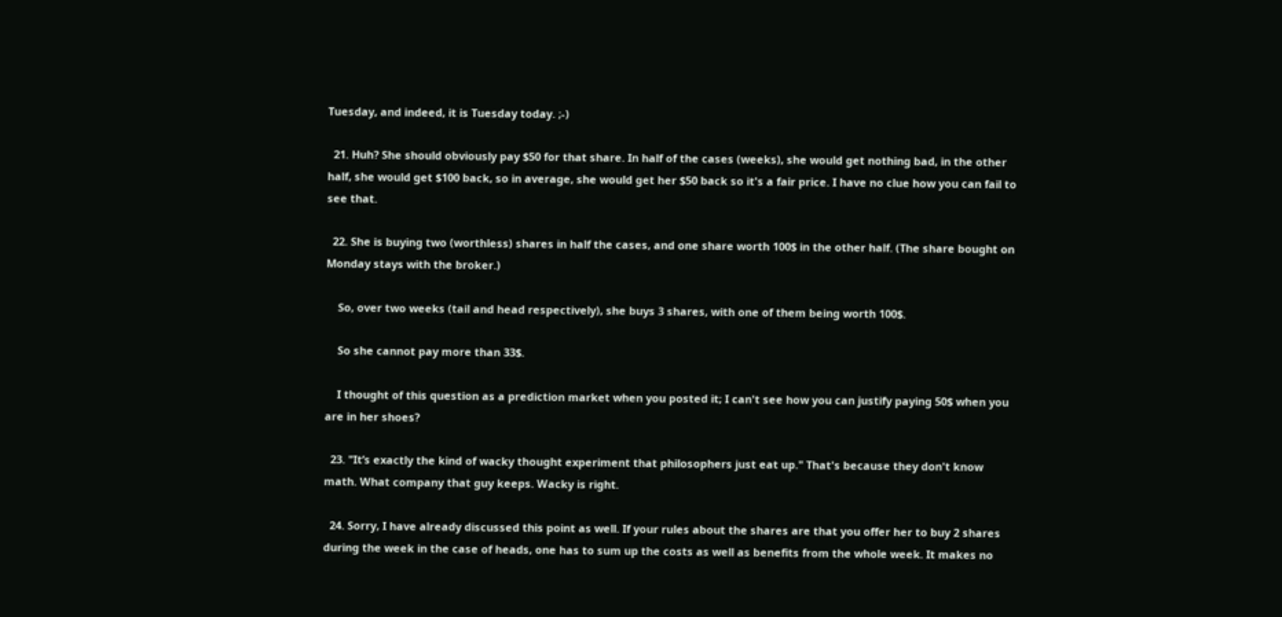Tuesday, and indeed, it is Tuesday today. ;-)

  21. Huh? She should obviously pay $50 for that share. In half of the cases (weeks), she would get nothing bad, in the other half, she would get $100 back, so in average, she would get her $50 back so it's a fair price. I have no clue how you can fail to see that.

  22. She is buying two (worthless) shares in half the cases, and one share worth 100$ in the other half. (The share bought on Monday stays with the broker.)

    So, over two weeks (tail and head respectively), she buys 3 shares, with one of them being worth 100$.

    So she cannot pay more than 33$.

    I thought of this question as a prediction market when you posted it; I can't see how you can justify paying 50$ when you are in her shoes?

  23. "It’s exactly the kind of wacky thought experiment that philosophers just eat up." That's because they don't know math. What company that guy keeps. Wacky is right.

  24. Sorry, I have already discussed this point as well. If your rules about the shares are that you offer her to buy 2 shares during the week in the case of heads, one has to sum up the costs as well as benefits from the whole week. It makes no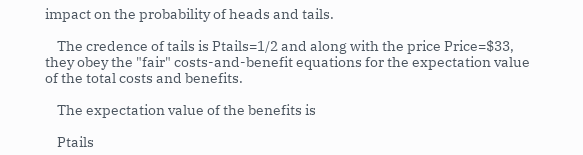impact on the probability of heads and tails.

    The credence of tails is Ptails=1/2 and along with the price Price=$33, they obey the "fair" costs-and-benefit equations for the expectation value of the total costs and benefits.

    The expectation value of the benefits is

    Ptails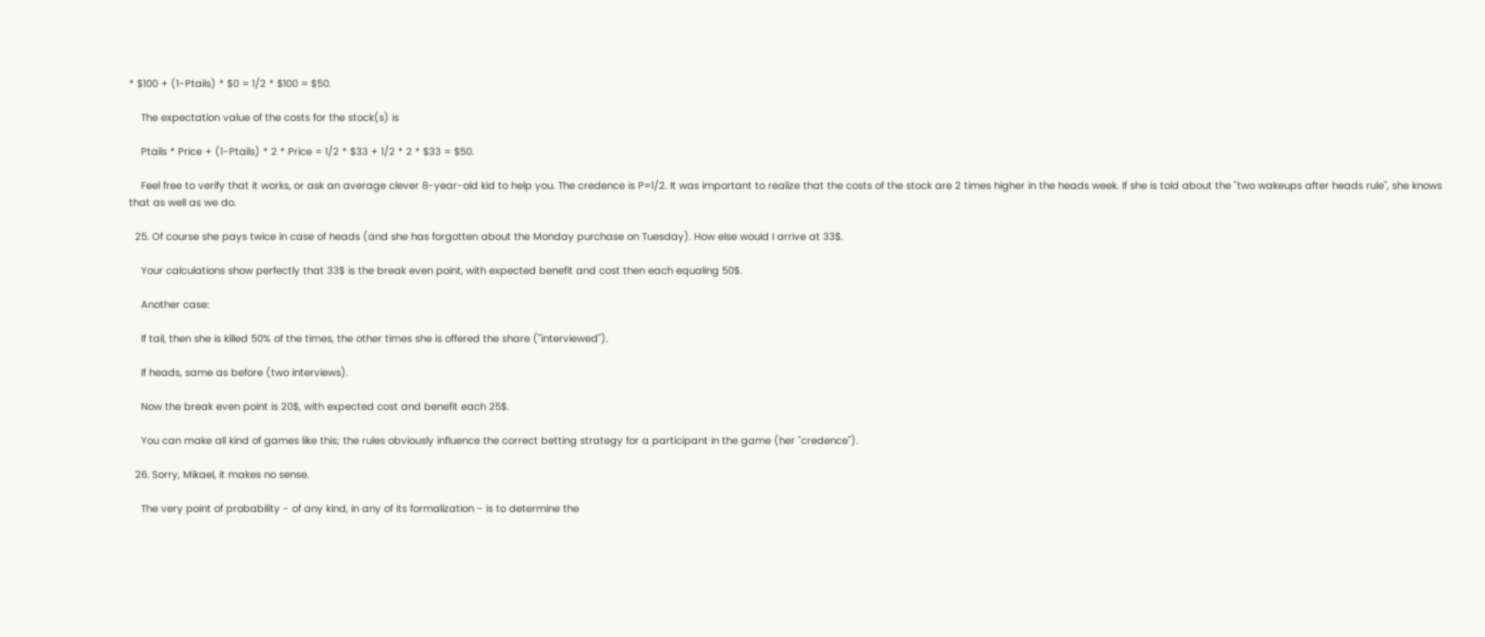* $100 + (1-Ptails) * $0 = 1/2 * $100 = $50.

    The expectation value of the costs for the stock(s) is

    Ptails * Price + (1-Ptails) * 2 * Price = 1/2 * $33 + 1/2 * 2 * $33 = $50.

    Feel free to verify that it works, or ask an average clever 8-year-old kid to help you. The credence is P=1/2. It was important to realize that the costs of the stock are 2 times higher in the heads week. If she is told about the "two wakeups after heads rule", she knows that as well as we do.

  25. Of course she pays twice in case of heads (and she has forgotten about the Monday purchase on Tuesday). How else would I arrive at 33$.

    Your calculations show perfectly that 33$ is the break even point, with expected benefit and cost then each equaling 50$.

    Another case:

    If tail, then she is killed 50% of the times, the other times she is offered the share ("interviewed").

    If heads, same as before (two interviews).

    Now the break even point is 20$, with expected cost and benefit each 25$.

    You can make all kind of games like this; the rules obviously influence the correct betting strategy for a participant in the game (her "credence").

  26. Sorry, Mikael, it makes no sense.

    The very point of probability - of any kind, in any of its formalization - is to determine the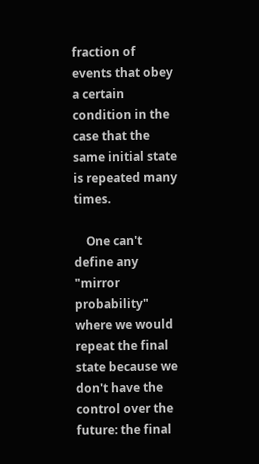fraction of events that obey a certain condition in the case that the same initial state is repeated many times.

    One can't define any "mirror probability" where we would repeat the final state because we don't have the control over the future: the final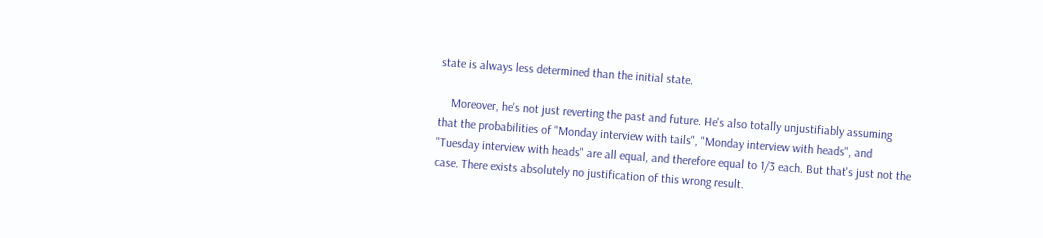state is always less determined than the initial state.

    Moreover, he's not just reverting the past and future. He's also totally unjustifiably assuming that the probabilities of "Monday interview with tails", "Monday interview with heads", and "Tuesday interview with heads" are all equal, and therefore equal to 1/3 each. But that's just not the case. There exists absolutely no justification of this wrong result.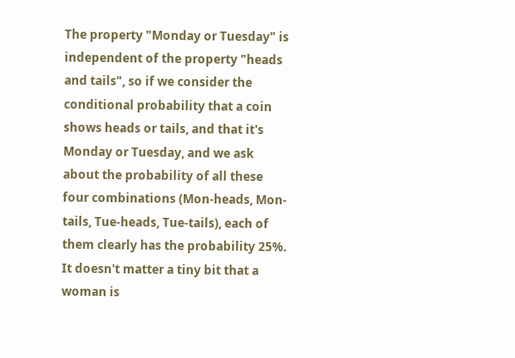The property "Monday or Tuesday" is independent of the property "heads and tails", so if we consider the conditional probability that a coin shows heads or tails, and that it's Monday or Tuesday, and we ask about the probability of all these four combinations (Mon-heads, Mon-tails, Tue-heads, Tue-tails), each of them clearly has the probability 25%. It doesn't matter a tiny bit that a woman is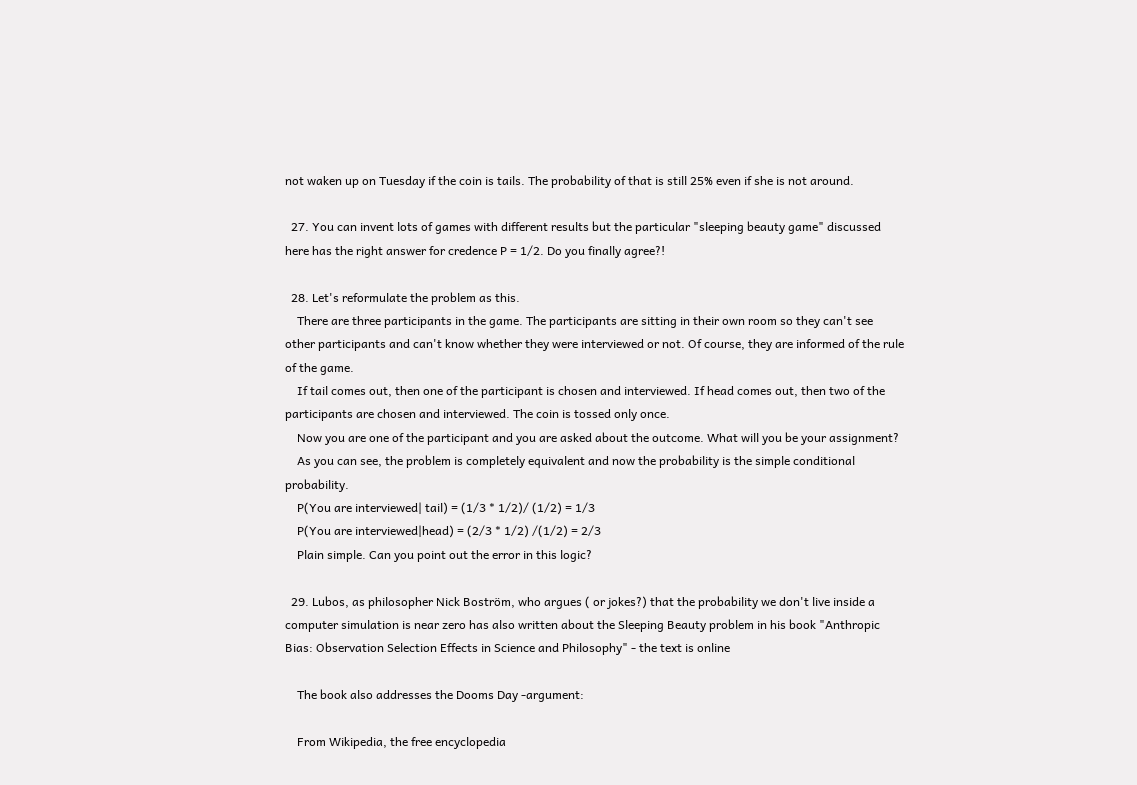not waken up on Tuesday if the coin is tails. The probability of that is still 25% even if she is not around.

  27. You can invent lots of games with different results but the particular "sleeping beauty game" discussed here has the right answer for credence P = 1/2. Do you finally agree?!

  28. Let's reformulate the problem as this.
    There are three participants in the game. The participants are sitting in their own room so they can't see other participants and can't know whether they were interviewed or not. Of course, they are informed of the rule of the game.
    If tail comes out, then one of the participant is chosen and interviewed. If head comes out, then two of the participants are chosen and interviewed. The coin is tossed only once.
    Now you are one of the participant and you are asked about the outcome. What will you be your assignment?
    As you can see, the problem is completely equivalent and now the probability is the simple conditional probability.
    P(You are interviewed| tail) = (1/3 * 1/2)/ (1/2) = 1/3
    P(You are interviewed|head) = (2/3 * 1/2) /(1/2) = 2/3
    Plain simple. Can you point out the error in this logic?

  29. Lubos, as philosopher Nick Boström, who argues ( or jokes?) that the probability we don't live inside a computer simulation is near zero has also written about the Sleeping Beauty problem in his book "Anthropic Bias: Observation Selection Effects in Science and Philosophy" - the text is online

    The book also addresses the Dooms Day -argument:

    From Wikipedia, the free encyclopedia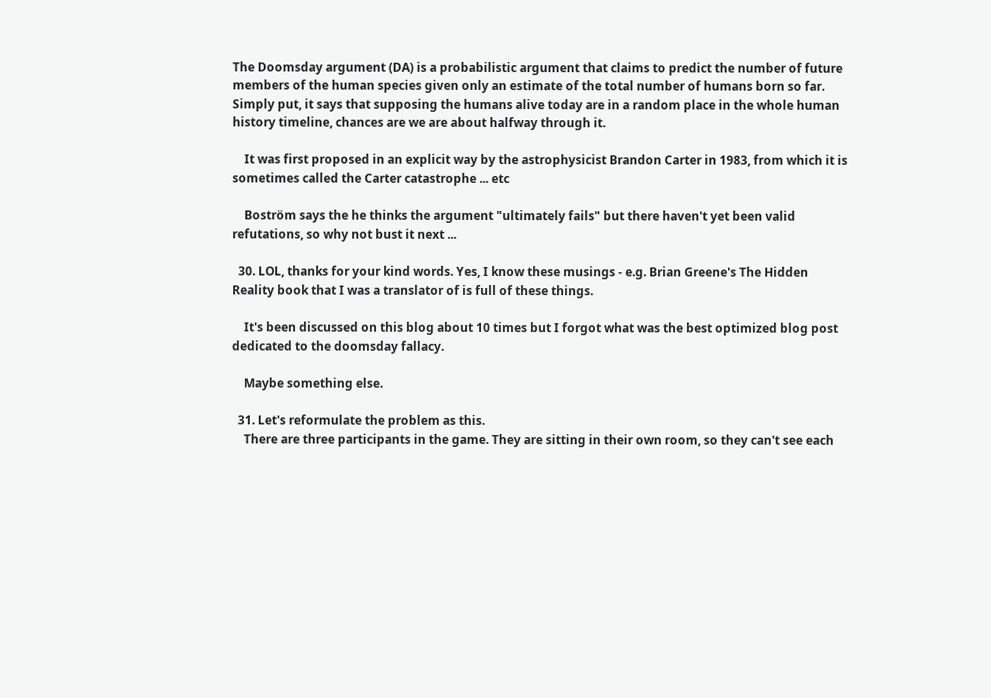The Doomsday argument (DA) is a probabilistic argument that claims to predict the number of future members of the human species given only an estimate of the total number of humans born so far. Simply put, it says that supposing the humans alive today are in a random place in the whole human history timeline, chances are we are about halfway through it.

    It was first proposed in an explicit way by the astrophysicist Brandon Carter in 1983, from which it is sometimes called the Carter catastrophe ... etc

    Boström says the he thinks the argument "ultimately fails" but there haven't yet been valid refutations, so why not bust it next ...

  30. LOL, thanks for your kind words. Yes, I know these musings - e.g. Brian Greene's The Hidden Reality book that I was a translator of is full of these things.

    It's been discussed on this blog about 10 times but I forgot what was the best optimized blog post dedicated to the doomsday fallacy.

    Maybe something else.

  31. Let's reformulate the problem as this.
    There are three participants in the game. They are sitting in their own room, so they can't see each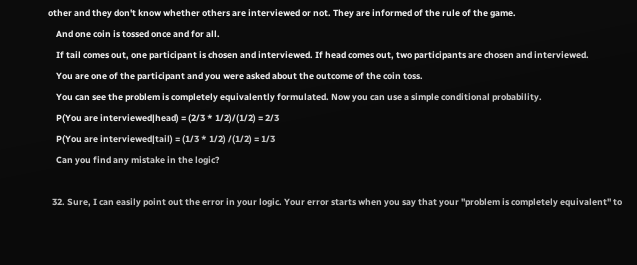other and they don't know whether others are interviewed or not. They are informed of the rule of the game.
    And one coin is tossed once and for all.
    If tail comes out, one participant is chosen and interviewed. If head comes out, two participants are chosen and interviewed.
    You are one of the participant and you were asked about the outcome of the coin toss.
    You can see the problem is completely equivalently formulated. Now you can use a simple conditional probability.
    P(You are interviewed|head) = (2/3 * 1/2)/(1/2) = 2/3
    P(You are interviewed|tail) = (1/3 * 1/2) /(1/2) = 1/3
    Can you find any mistake in the logic?

  32. Sure, I can easily point out the error in your logic. Your error starts when you say that your "problem is completely equivalent" to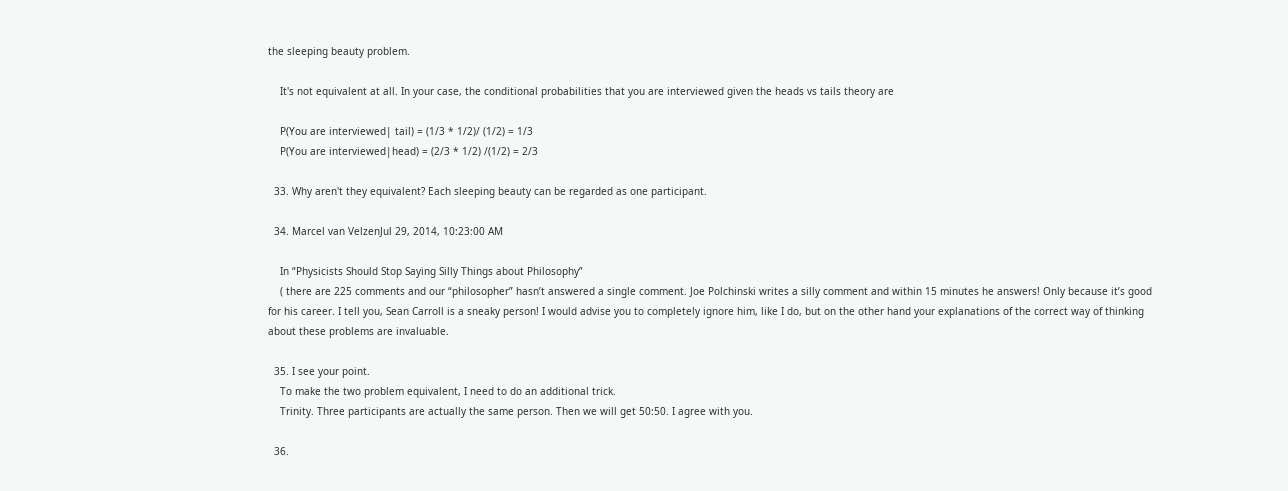the sleeping beauty problem.

    It's not equivalent at all. In your case, the conditional probabilities that you are interviewed given the heads vs tails theory are

    P(You are interviewed| tail) = (1/3 * 1/2)/ (1/2) = 1/3
    P(You are interviewed|head) = (2/3 * 1/2) /(1/2) = 2/3

  33. Why aren't they equivalent? Each sleeping beauty can be regarded as one participant.

  34. Marcel van VelzenJul 29, 2014, 10:23:00 AM

    In “Physicists Should Stop Saying Silly Things about Philosophy”
    ( there are 225 comments and our “philosopher” hasn’t answered a single comment. Joe Polchinski writes a silly comment and within 15 minutes he answers! Only because it’s good for his career. I tell you, Sean Carroll is a sneaky person! I would advise you to completely ignore him, like I do, but on the other hand your explanations of the correct way of thinking about these problems are invaluable.

  35. I see your point.
    To make the two problem equivalent, I need to do an additional trick.
    Trinity. Three participants are actually the same person. Then we will get 50:50. I agree with you.

  36.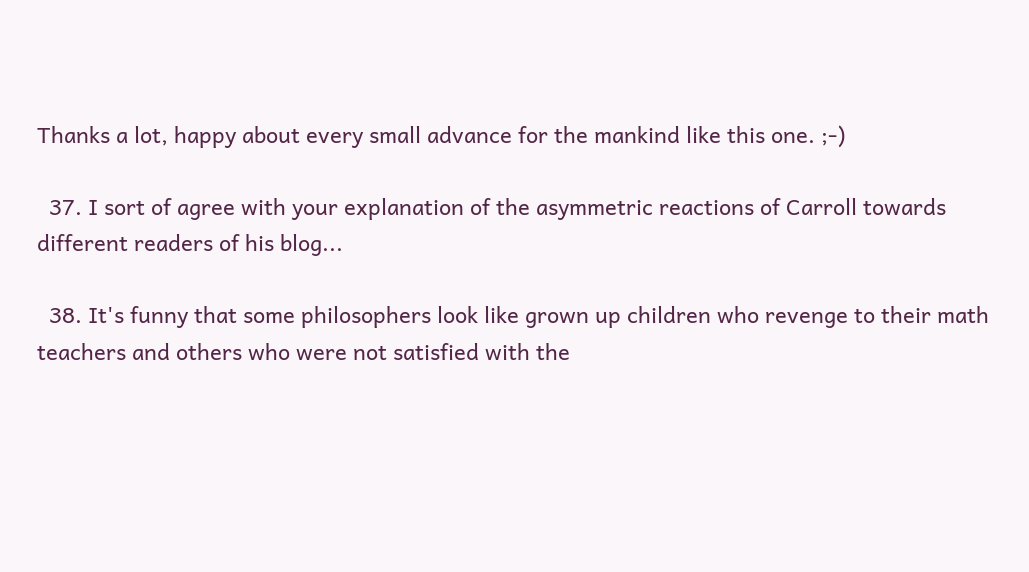Thanks a lot, happy about every small advance for the mankind like this one. ;-)

  37. I sort of agree with your explanation of the asymmetric reactions of Carroll towards different readers of his blog...

  38. It's funny that some philosophers look like grown up children who revenge to their math teachers and others who were not satisfied with the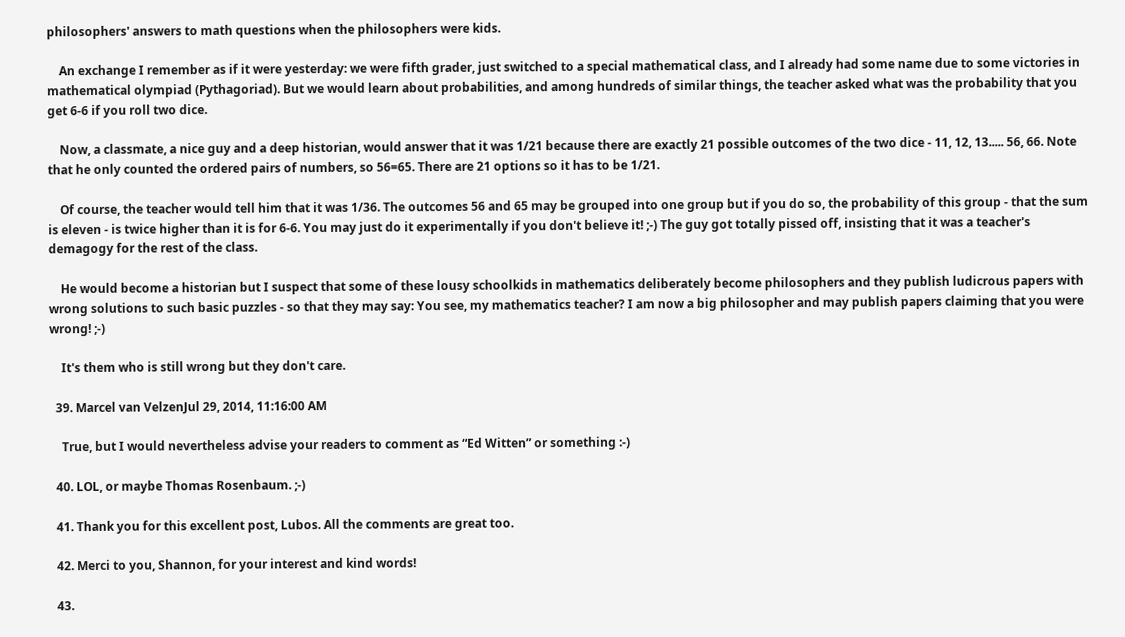philosophers' answers to math questions when the philosophers were kids.

    An exchange I remember as if it were yesterday: we were fifth grader, just switched to a special mathematical class, and I already had some name due to some victories in mathematical olympiad (Pythagoriad). But we would learn about probabilities, and among hundreds of similar things, the teacher asked what was the probability that you get 6-6 if you roll two dice.

    Now, a classmate, a nice guy and a deep historian, would answer that it was 1/21 because there are exactly 21 possible outcomes of the two dice - 11, 12, 13..... 56, 66. Note that he only counted the ordered pairs of numbers, so 56=65. There are 21 options so it has to be 1/21.

    Of course, the teacher would tell him that it was 1/36. The outcomes 56 and 65 may be grouped into one group but if you do so, the probability of this group - that the sum is eleven - is twice higher than it is for 6-6. You may just do it experimentally if you don't believe it! ;-) The guy got totally pissed off, insisting that it was a teacher's demagogy for the rest of the class.

    He would become a historian but I suspect that some of these lousy schoolkids in mathematics deliberately become philosophers and they publish ludicrous papers with wrong solutions to such basic puzzles - so that they may say: You see, my mathematics teacher? I am now a big philosopher and may publish papers claiming that you were wrong! ;-)

    It's them who is still wrong but they don't care.

  39. Marcel van VelzenJul 29, 2014, 11:16:00 AM

    True, but I would nevertheless advise your readers to comment as “Ed Witten” or something :-)

  40. LOL, or maybe Thomas Rosenbaum. ;-)

  41. Thank you for this excellent post, Lubos. All the comments are great too.

  42. Merci to you, Shannon, for your interest and kind words!

  43.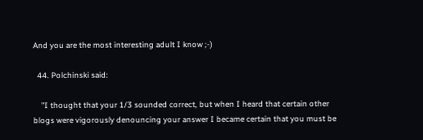And you are the most interesting adult I know ;-)

  44. Polchinski said:

    "I thought that your 1/3 sounded correct, but when I heard that certain other blogs were vigorously denouncing your answer I became certain that you must be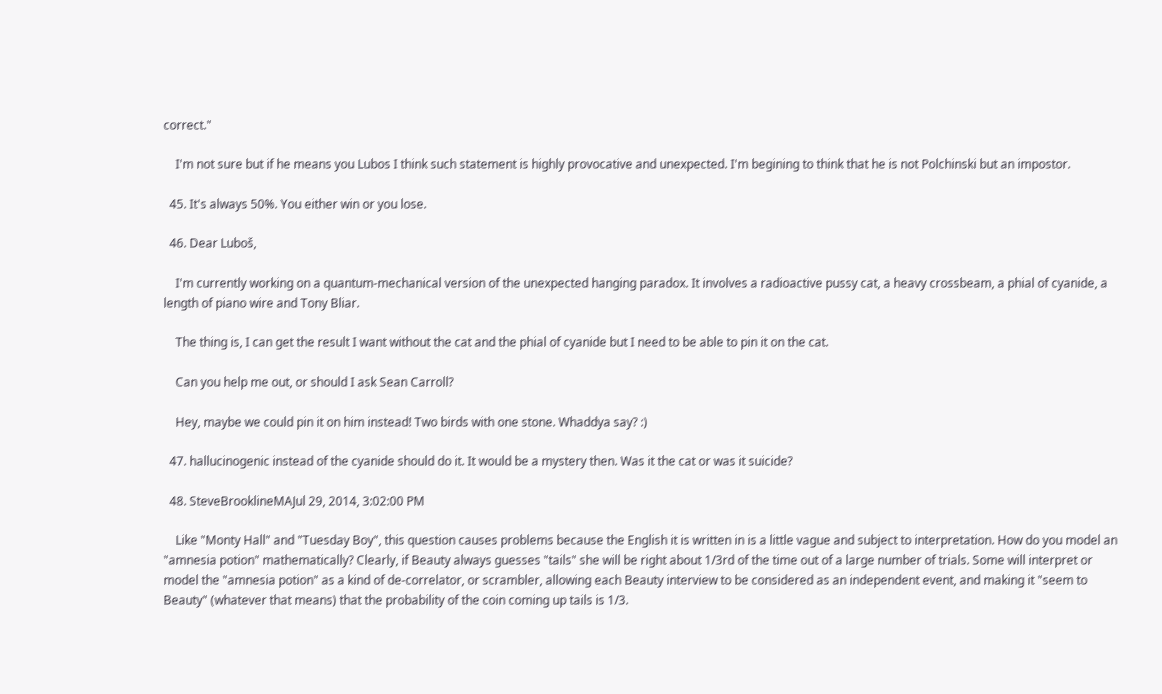correct."

    I'm not sure but if he means you Lubos I think such statement is highly provocative and unexpected. I'm begining to think that he is not Polchinski but an impostor.

  45. It's always 50%. You either win or you lose.

  46. Dear Luboš,

    I'm currently working on a quantum-mechanical version of the unexpected hanging paradox. It involves a radioactive pussy cat, a heavy crossbeam, a phial of cyanide, a length of piano wire and Tony Bliar.

    The thing is, I can get the result I want without the cat and the phial of cyanide but I need to be able to pin it on the cat.

    Can you help me out, or should I ask Sean Carroll?

    Hey, maybe we could pin it on him instead! Two birds with one stone. Whaddya say? :)

  47. hallucinogenic instead of the cyanide should do it. It would be a mystery then. Was it the cat or was it suicide?

  48. SteveBrooklineMAJul 29, 2014, 3:02:00 PM

    Like "Monty Hall" and "Tuesday Boy", this question causes problems because the English it is written in is a little vague and subject to interpretation. How do you model an "amnesia potion" mathematically? Clearly, if Beauty always guesses "tails" she will be right about 1/3rd of the time out of a large number of trials. Some will interpret or model the "amnesia potion" as a kind of de-correlator, or scrambler, allowing each Beauty interview to be considered as an independent event, and making it "seem to Beauty" (whatever that means) that the probability of the coin coming up tails is 1/3.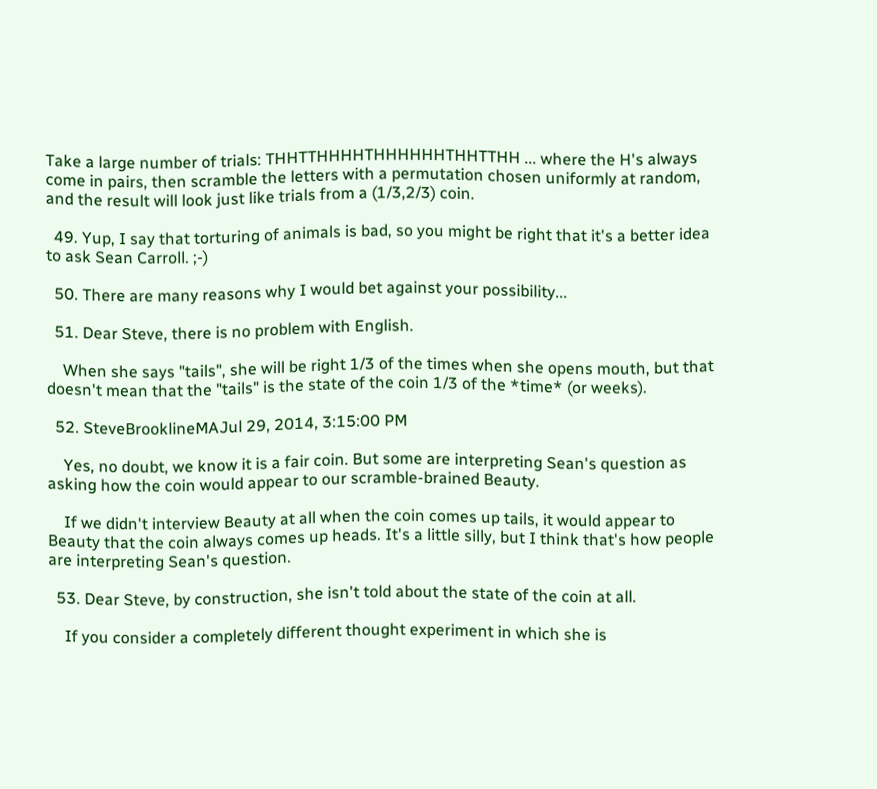Take a large number of trials: THHTTHHHHTHHHHHHTHHTTHH ... where the H's always come in pairs, then scramble the letters with a permutation chosen uniformly at random, and the result will look just like trials from a (1/3,2/3) coin.

  49. Yup, I say that torturing of animals is bad, so you might be right that it's a better idea to ask Sean Carroll. ;-)

  50. There are many reasons why I would bet against your possibility...

  51. Dear Steve, there is no problem with English.

    When she says "tails", she will be right 1/3 of the times when she opens mouth, but that doesn't mean that the "tails" is the state of the coin 1/3 of the *time* (or weeks).

  52. SteveBrooklineMAJul 29, 2014, 3:15:00 PM

    Yes, no doubt, we know it is a fair coin. But some are interpreting Sean's question as asking how the coin would appear to our scramble-brained Beauty.

    If we didn't interview Beauty at all when the coin comes up tails, it would appear to Beauty that the coin always comes up heads. It's a little silly, but I think that's how people are interpreting Sean's question.

  53. Dear Steve, by construction, she isn't told about the state of the coin at all.

    If you consider a completely different thought experiment in which she is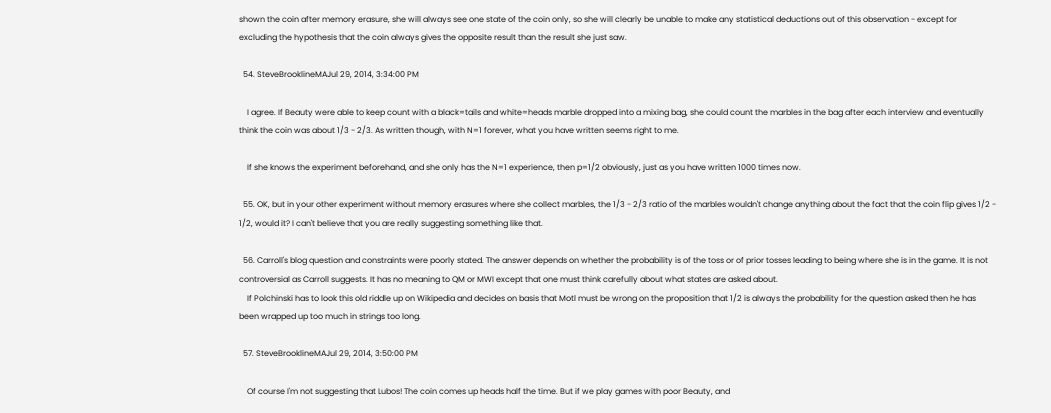shown the coin after memory erasure, she will always see one state of the coin only, so she will clearly be unable to make any statistical deductions out of this observation - except for excluding the hypothesis that the coin always gives the opposite result than the result she just saw.

  54. SteveBrooklineMAJul 29, 2014, 3:34:00 PM

    I agree. If Beauty were able to keep count with a black=tails and white=heads marble dropped into a mixing bag, she could count the marbles in the bag after each interview and eventually think the coin was about 1/3 - 2/3. As written though, with N=1 forever, what you have written seems right to me.

    If she knows the experiment beforehand, and she only has the N=1 experience, then p=1/2 obviously, just as you have written 1000 times now.

  55. OK, but in your other experiment without memory erasures where she collect marbles, the 1/3 - 2/3 ratio of the marbles wouldn't change anything about the fact that the coin flip gives 1/2 - 1/2, would it? I can't believe that you are really suggesting something like that.

  56. Carroll's blog question and constraints were poorly stated. The answer depends on whether the probability is of the toss or of prior tosses leading to being where she is in the game. It is not controversial as Carroll suggests. It has no meaning to QM or MWI except that one must think carefully about what states are asked about.
    If Polchinski has to look this old riddle up on Wikipedia and decides on basis that Motl must be wrong on the proposition that 1/2 is always the probability for the question asked then he has been wrapped up too much in strings too long.

  57. SteveBrooklineMAJul 29, 2014, 3:50:00 PM

    Of course I'm not suggesting that Lubos! The coin comes up heads half the time. But if we play games with poor Beauty, and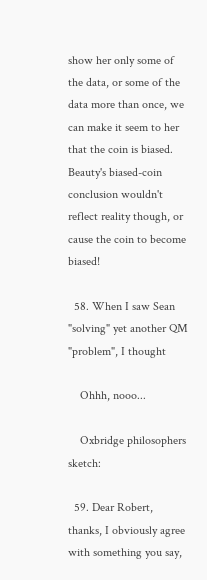show her only some of the data, or some of the data more than once, we can make it seem to her that the coin is biased. Beauty's biased-coin conclusion wouldn't reflect reality though, or cause the coin to become biased!

  58. When I saw Sean "solving" yet another QM "problem", I thought

    Ohhh, nooo...

    Oxbridge philosophers sketch:

  59. Dear Robert, thanks, I obviously agree with something you say,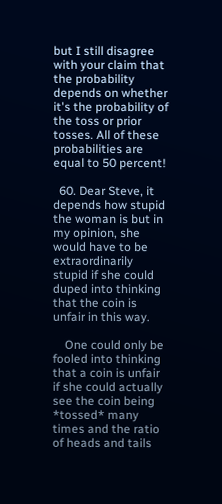but I still disagree with your claim that the probability depends on whether it's the probability of the toss or prior tosses. All of these probabilities are equal to 50 percent!

  60. Dear Steve, it depends how stupid the woman is but in my opinion, she would have to be extraordinarily stupid if she could duped into thinking that the coin is unfair in this way.

    One could only be fooled into thinking that a coin is unfair if she could actually see the coin being *tossed* many times and the ratio of heads and tails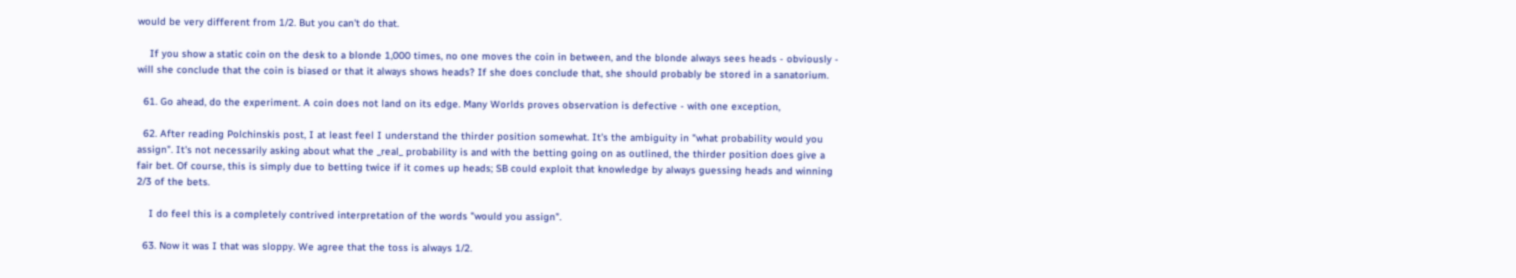would be very different from 1/2. But you can't do that.

    If you show a static coin on the desk to a blonde 1,000 times, no one moves the coin in between, and the blonde always sees heads - obviously - will she conclude that the coin is biased or that it always shows heads? If she does conclude that, she should probably be stored in a sanatorium.

  61. Go ahead, do the experiment. A coin does not land on its edge. Many Worlds proves observation is defective - with one exception,

  62. After reading Polchinskis post, I at least feel I understand the thirder position somewhat. It's the ambiguity in "what probability would you assign". It's not necessarily asking about what the _real_ probability is and with the betting going on as outlined, the thirder position does give a fair bet. Of course, this is simply due to betting twice if it comes up heads; SB could exploit that knowledge by always guessing heads and winning 2/3 of the bets.

    I do feel this is a completely contrived interpretation of the words "would you assign".

  63. Now it was I that was sloppy. We agree that the toss is always 1/2.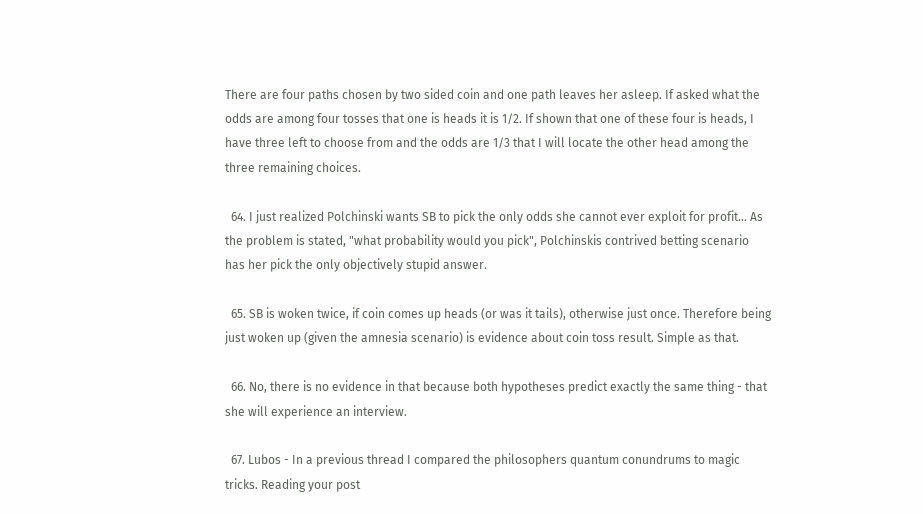There are four paths chosen by two sided coin and one path leaves her asleep. If asked what the odds are among four tosses that one is heads it is 1/2. If shown that one of these four is heads, I have three left to choose from and the odds are 1/3 that I will locate the other head among the three remaining choices.

  64. I just realized Polchinski wants SB to pick the only odds she cannot ever exploit for profit... As the problem is stated, "what probability would you pick", Polchinskis contrived betting scenario has her pick the only objectively stupid answer.

  65. SB is woken twice, if coin comes up heads (or was it tails), otherwise just once. Therefore being just woken up (given the amnesia scenario) is evidence about coin toss result. Simple as that.

  66. No, there is no evidence in that because both hypotheses predict exactly the same thing - that she will experience an interview.

  67. Lubos - In a previous thread I compared the philosophers quantum conundrums to magic tricks. Reading your post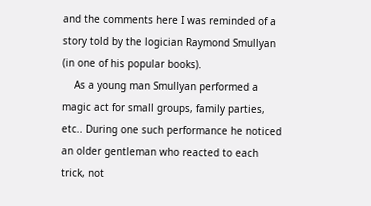and the comments here I was reminded of a story told by the logician Raymond Smullyan (in one of his popular books).
    As a young man Smullyan performed a magic act for small groups, family parties, etc.. During one such performance he noticed an older gentleman who reacted to each trick, not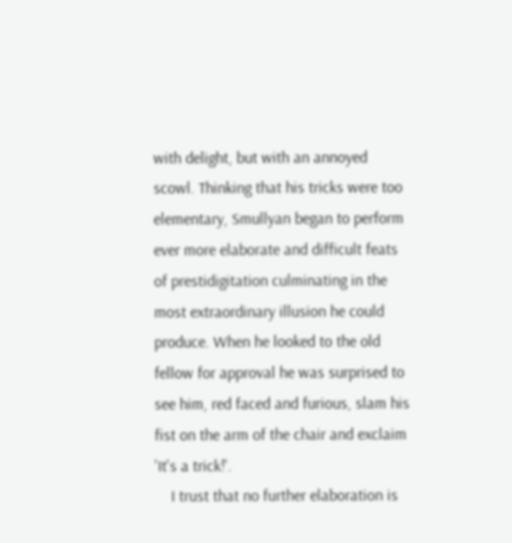with delight, but with an annoyed scowl. Thinking that his tricks were too elementary, Smullyan began to perform ever more elaborate and difficult feats of prestidigitation culminating in the most extraordinary illusion he could produce. When he looked to the old fellow for approval he was surprised to see him, red faced and furious, slam his fist on the arm of the chair and exclaim 'It's a trick!'.
    I trust that no further elaboration is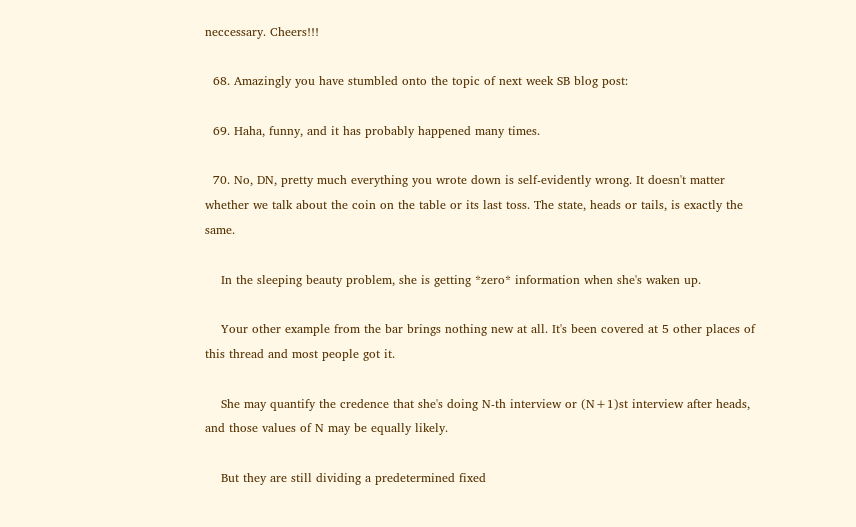neccessary. Cheers!!!

  68. Amazingly you have stumbled onto the topic of next week SB blog post:

  69. Haha, funny, and it has probably happened many times.

  70. No, DN, pretty much everything you wrote down is self-evidently wrong. It doesn't matter whether we talk about the coin on the table or its last toss. The state, heads or tails, is exactly the same.

    In the sleeping beauty problem, she is getting *zero* information when she's waken up.

    Your other example from the bar brings nothing new at all. It's been covered at 5 other places of this thread and most people got it.

    She may quantify the credence that she's doing N-th interview or (N+1)st interview after heads, and those values of N may be equally likely.

    But they are still dividing a predetermined fixed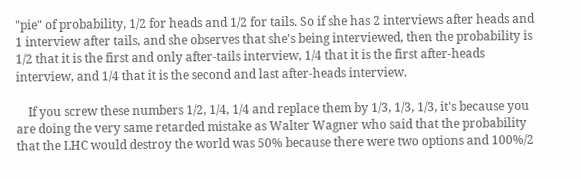"pie" of probability, 1/2 for heads and 1/2 for tails. So if she has 2 interviews after heads and 1 interview after tails, and she observes that she's being interviewed, then the probability is 1/2 that it is the first and only after-tails interview, 1/4 that it is the first after-heads interview, and 1/4 that it is the second and last after-heads interview.

    If you screw these numbers 1/2, 1/4, 1/4 and replace them by 1/3, 1/3, 1/3, it's because you are doing the very same retarded mistake as Walter Wagner who said that the probability that the LHC would destroy the world was 50% because there were two options and 100%/2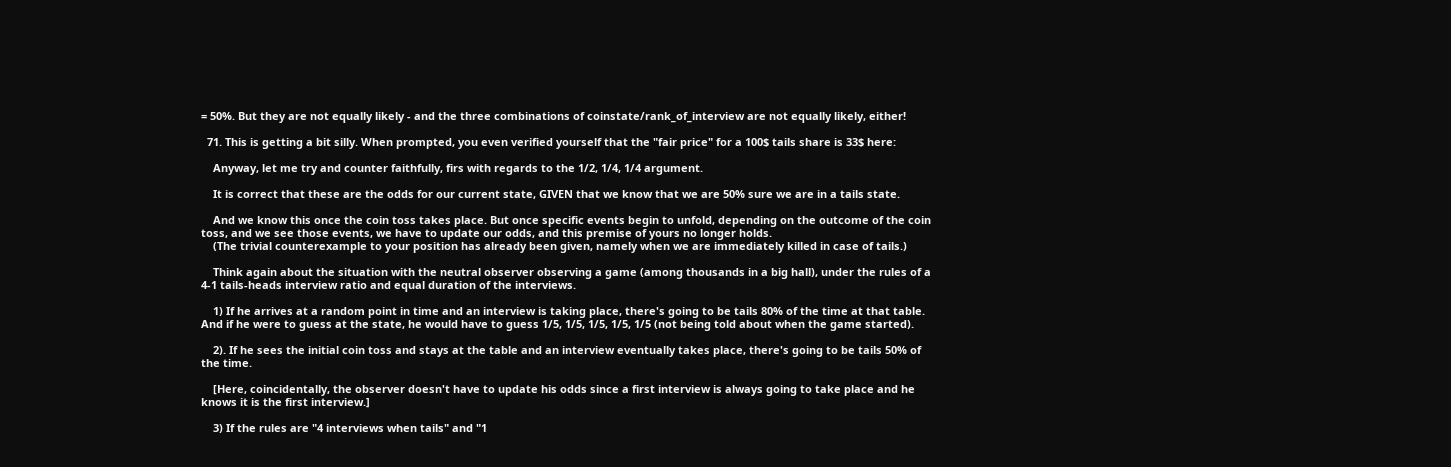= 50%. But they are not equally likely - and the three combinations of coinstate/rank_of_interview are not equally likely, either!

  71. This is getting a bit silly. When prompted, you even verified yourself that the "fair price" for a 100$ tails share is 33$ here:

    Anyway, let me try and counter faithfully, firs with regards to the 1/2, 1/4, 1/4 argument.

    It is correct that these are the odds for our current state, GIVEN that we know that we are 50% sure we are in a tails state.

    And we know this once the coin toss takes place. But once specific events begin to unfold, depending on the outcome of the coin toss, and we see those events, we have to update our odds, and this premise of yours no longer holds.
    (The trivial counterexample to your position has already been given, namely when we are immediately killed in case of tails.)

    Think again about the situation with the neutral observer observing a game (among thousands in a big hall), under the rules of a 4-1 tails-heads interview ratio and equal duration of the interviews.

    1) If he arrives at a random point in time and an interview is taking place, there's going to be tails 80% of the time at that table. And if he were to guess at the state, he would have to guess 1/5, 1/5, 1/5, 1/5, 1/5 (not being told about when the game started).

    2). If he sees the initial coin toss and stays at the table and an interview eventually takes place, there's going to be tails 50% of the time.

    [Here, coincidentally, the observer doesn't have to update his odds since a first interview is always going to take place and he knows it is the first interview.]

    3) If the rules are "4 interviews when tails" and "1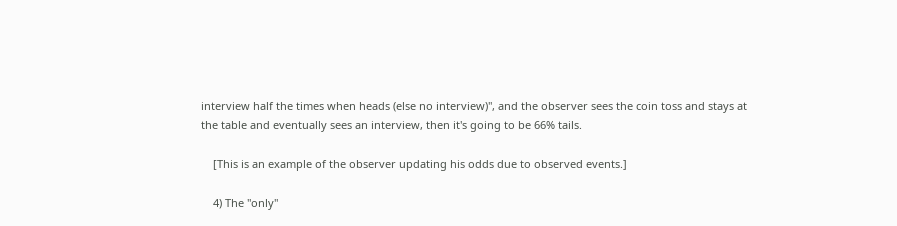interview half the times when heads (else no interview)", and the observer sees the coin toss and stays at the table and eventually sees an interview, then it's going to be 66% tails.

    [This is an example of the observer updating his odds due to observed events.]

    4) The "only"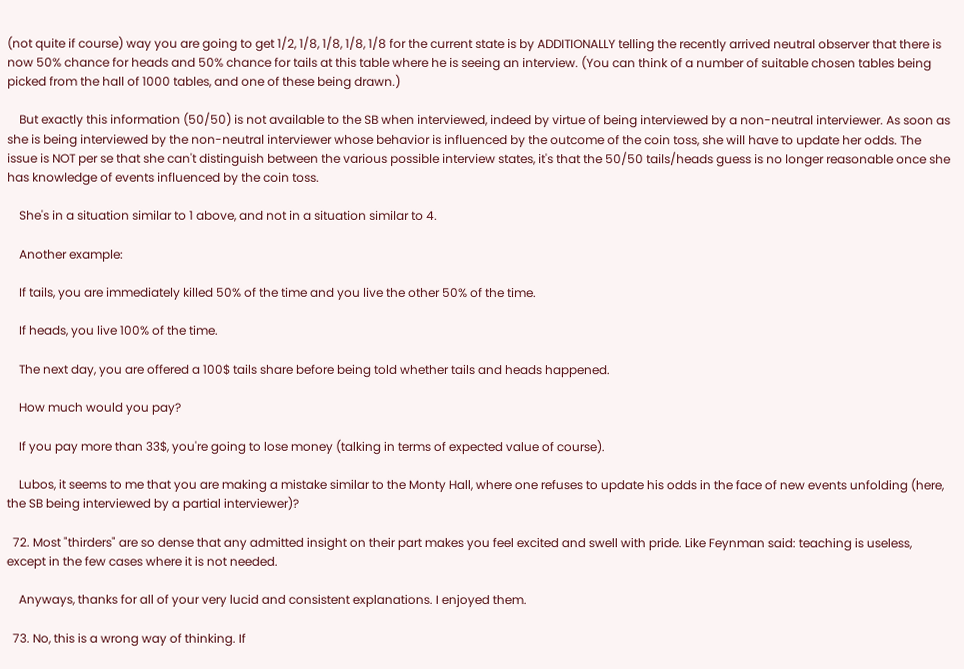(not quite if course) way you are going to get 1/2, 1/8, 1/8, 1/8, 1/8 for the current state is by ADDITIONALLY telling the recently arrived neutral observer that there is now 50% chance for heads and 50% chance for tails at this table where he is seeing an interview. (You can think of a number of suitable chosen tables being picked from the hall of 1000 tables, and one of these being drawn.)

    But exactly this information (50/50) is not available to the SB when interviewed, indeed by virtue of being interviewed by a non-neutral interviewer. As soon as she is being interviewed by the non-neutral interviewer whose behavior is influenced by the outcome of the coin toss, she will have to update her odds. The issue is NOT per se that she can't distinguish between the various possible interview states, it's that the 50/50 tails/heads guess is no longer reasonable once she has knowledge of events influenced by the coin toss.

    She's in a situation similar to 1 above, and not in a situation similar to 4.

    Another example:

    If tails, you are immediately killed 50% of the time and you live the other 50% of the time.

    If heads, you live 100% of the time.

    The next day, you are offered a 100$ tails share before being told whether tails and heads happened.

    How much would you pay?

    If you pay more than 33$, you're going to lose money (talking in terms of expected value of course).

    Lubos, it seems to me that you are making a mistake similar to the Monty Hall, where one refuses to update his odds in the face of new events unfolding (here, the SB being interviewed by a partial interviewer)?

  72. Most "thirders" are so dense that any admitted insight on their part makes you feel excited and swell with pride. Like Feynman said: teaching is useless, except in the few cases where it is not needed.

    Anyways, thanks for all of your very lucid and consistent explanations. I enjoyed them.

  73. No, this is a wrong way of thinking. If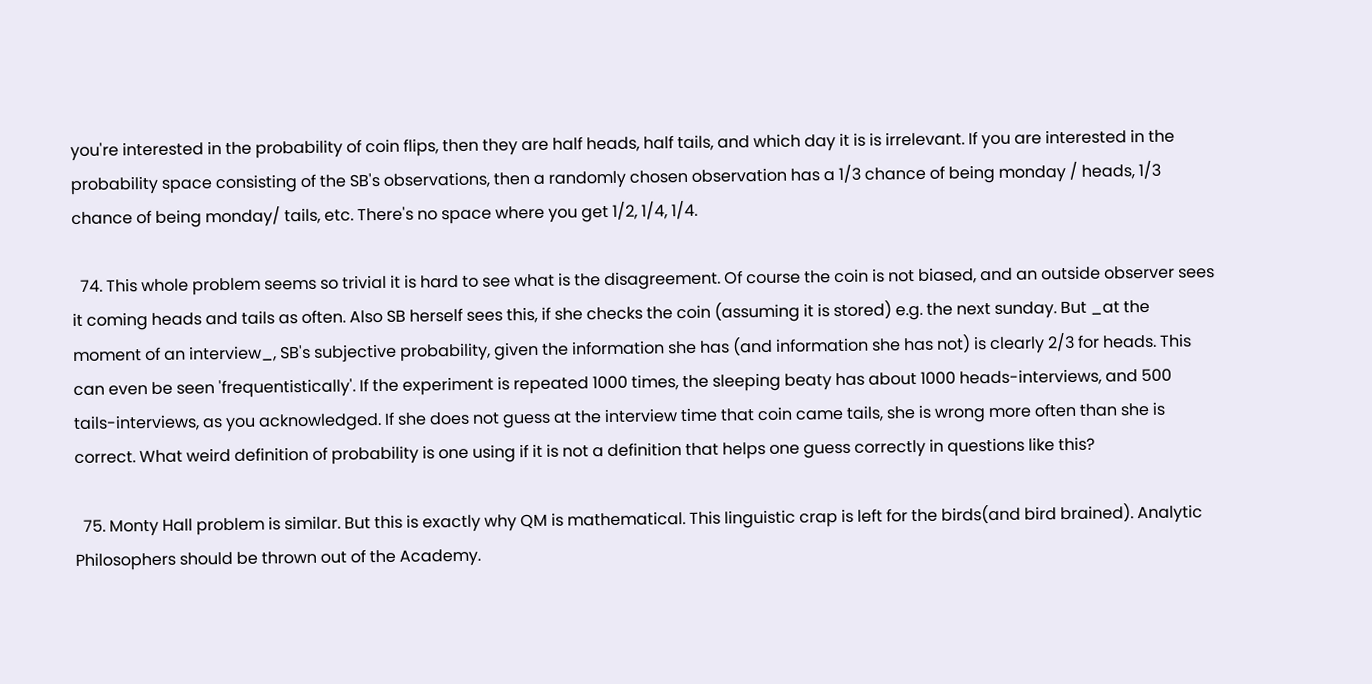you're interested in the probability of coin flips, then they are half heads, half tails, and which day it is is irrelevant. If you are interested in the probability space consisting of the SB's observations, then a randomly chosen observation has a 1/3 chance of being monday / heads, 1/3 chance of being monday/ tails, etc. There's no space where you get 1/2, 1/4, 1/4.

  74. This whole problem seems so trivial it is hard to see what is the disagreement. Of course the coin is not biased, and an outside observer sees it coming heads and tails as often. Also SB herself sees this, if she checks the coin (assuming it is stored) e.g. the next sunday. But _at the moment of an interview_, SB's subjective probability, given the information she has (and information she has not) is clearly 2/3 for heads. This can even be seen 'frequentistically'. If the experiment is repeated 1000 times, the sleeping beaty has about 1000 heads-interviews, and 500 tails-interviews, as you acknowledged. If she does not guess at the interview time that coin came tails, she is wrong more often than she is correct. What weird definition of probability is one using if it is not a definition that helps one guess correctly in questions like this?

  75. Monty Hall problem is similar. But this is exactly why QM is mathematical. This linguistic crap is left for the birds(and bird brained). Analytic Philosophers should be thrown out of the Academy.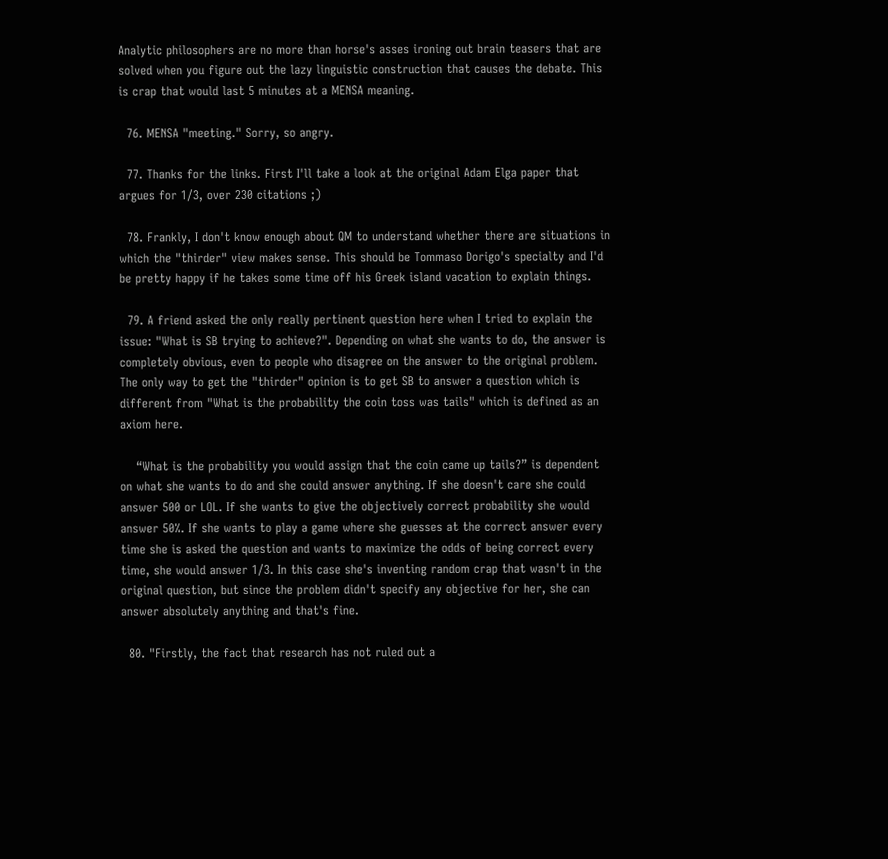Analytic philosophers are no more than horse's asses ironing out brain teasers that are solved when you figure out the lazy linguistic construction that causes the debate. This is crap that would last 5 minutes at a MENSA meaning.

  76. MENSA "meeting." Sorry, so angry.

  77. Thanks for the links. First I'll take a look at the original Adam Elga paper that argues for 1/3, over 230 citations ;)

  78. Frankly, I don't know enough about QM to understand whether there are situations in which the "thirder" view makes sense. This should be Tommaso Dorigo's specialty and I'd be pretty happy if he takes some time off his Greek island vacation to explain things.

  79. A friend asked the only really pertinent question here when I tried to explain the issue: "What is SB trying to achieve?". Depending on what she wants to do, the answer is completely obvious, even to people who disagree on the answer to the original problem. The only way to get the "thirder" opinion is to get SB to answer a question which is different from "What is the probability the coin toss was tails" which is defined as an axiom here.

    “What is the probability you would assign that the coin came up tails?” is dependent on what she wants to do and she could answer anything. If she doesn't care she could answer 500 or LOL. If she wants to give the objectively correct probability she would answer 50%. If she wants to play a game where she guesses at the correct answer every time she is asked the question and wants to maximize the odds of being correct every time, she would answer 1/3. In this case she's inventing random crap that wasn't in the original question, but since the problem didn't specify any objective for her, she can answer absolutely anything and that's fine.

  80. "Firstly, the fact that research has not ruled out a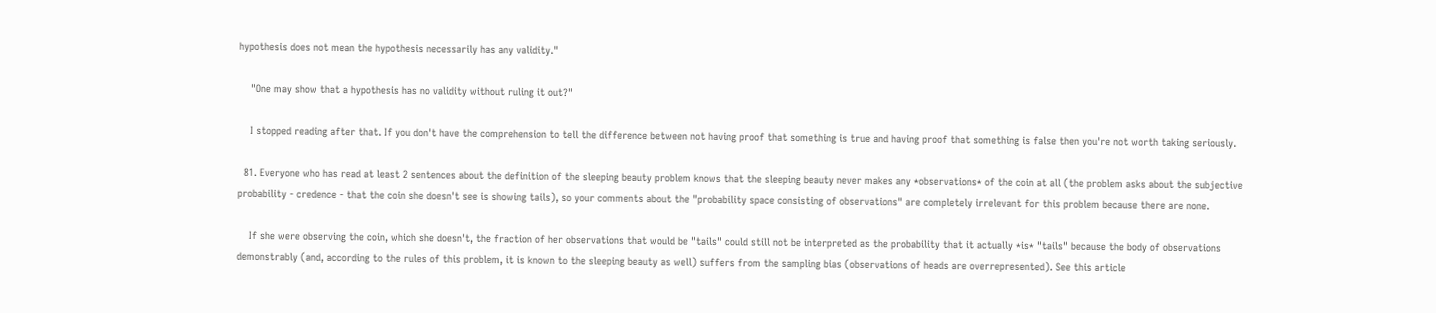hypothesis does not mean the hypothesis necessarily has any validity."

    "One may show that a hypothesis has no validity without ruling it out?"

    I stopped reading after that. If you don't have the comprehension to tell the difference between not having proof that something is true and having proof that something is false then you're not worth taking seriously.

  81. Everyone who has read at least 2 sentences about the definition of the sleeping beauty problem knows that the sleeping beauty never makes any *observations* of the coin at all (the problem asks about the subjective probability - credence - that the coin she doesn't see is showing tails), so your comments about the "probability space consisting of observations" are completely irrelevant for this problem because there are none.

    If she were observing the coin, which she doesn't, the fraction of her observations that would be "tails" could still not be interpreted as the probability that it actually *is* "tails" because the body of observations demonstrably (and, according to the rules of this problem, it is known to the sleeping beauty as well) suffers from the sampling bias (observations of heads are overrepresented). See this article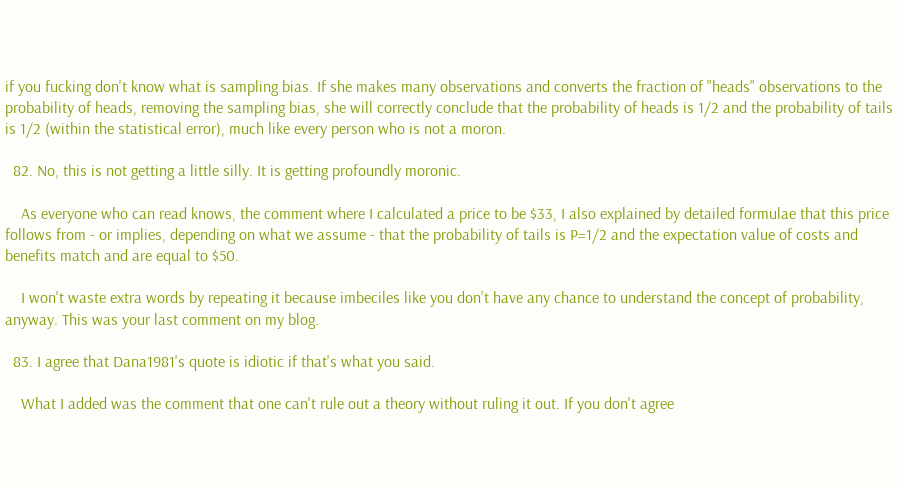if you fucking don't know what is sampling bias. If she makes many observations and converts the fraction of "heads" observations to the probability of heads, removing the sampling bias, she will correctly conclude that the probability of heads is 1/2 and the probability of tails is 1/2 (within the statistical error), much like every person who is not a moron.

  82. No, this is not getting a little silly. It is getting profoundly moronic.

    As everyone who can read knows, the comment where I calculated a price to be $33, I also explained by detailed formulae that this price follows from - or implies, depending on what we assume - that the probability of tails is P=1/2 and the expectation value of costs and benefits match and are equal to $50.

    I won't waste extra words by repeating it because imbeciles like you don't have any chance to understand the concept of probability, anyway. This was your last comment on my blog.

  83. I agree that Dana1981's quote is idiotic if that's what you said.

    What I added was the comment that one can't rule out a theory without ruling it out. If you don't agree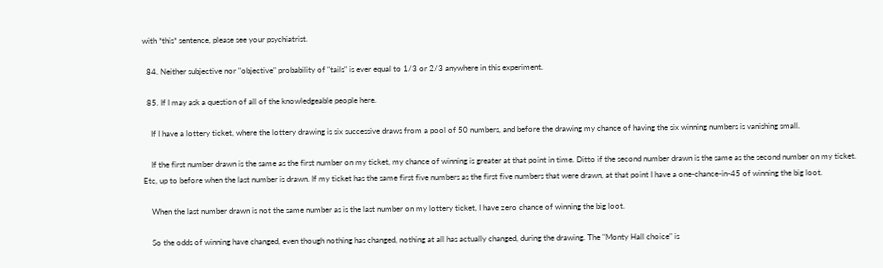with *this* sentence, please see your psychiatrist.

  84. Neither subjective nor "objective" probability of "tails" is ever equal to 1/3 or 2/3 anywhere in this experiment.

  85. If I may ask a question of all of the knowledgeable people here.

    If I have a lottery ticket, where the lottery drawing is six successive draws from a pool of 50 numbers, and before the drawing my chance of having the six winning numbers is vanishing small.

    If the first number drawn is the same as the first number on my ticket, my chance of winning is greater at that point in time. Ditto if the second number drawn is the same as the second number on my ticket. Etc, up to before when the last number is drawn. If my ticket has the same first five numbers as the first five numbers that were drawn, at that point I have a one-chance-in-45 of winning the big loot.

    When the last number drawn is not the same number as is the last number on my lottery ticket, I have zero chance of winning the big loot.

    So the odds of winning have changed, even though nothing has changed, nothing at all has actually changed, during the drawing. The "Monty Hall choice" is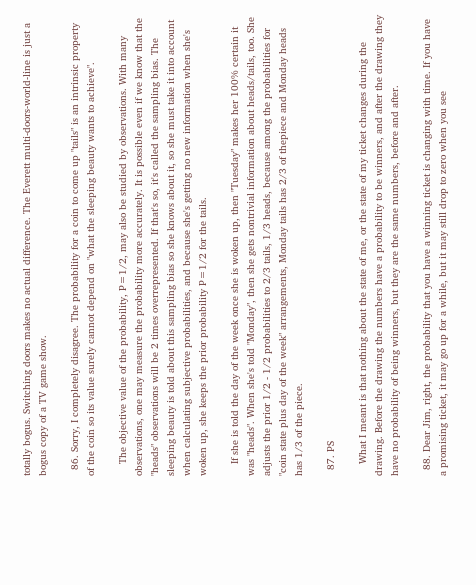totally bogus. Switching doors makes no actual difference. The Everett multi-doors-world-line is just a bogus copy of a TV game show.

  86. Sorry, I completely disagree. The probability for a coin to come up "tails" is an intrinsic property of the coin so its value surely cannot depend on "what the sleeping beauty wants to achieve".

    The objective value of the probability, P=1/2, may also be studied by observations. With many observations, one may measure the probability more accurately. It is possible even if we know that the "heads" observations will be 2 times overrepresented. If that's so, it's called the sampling bias. The sleeping beauty is told about this sampling bias so she knows about it, so she must take it into account when calculating subjective probabilities, and because she's getting no new information when she's woken up, she keeps the prior probability P=1/2 for the tails.

    If she is told the day of the week once she is woken up, then "Tuesday" makes her 100% certain it was "heads". When she's told "Monday", then she gets nontrivial information about heads/tails, too. She adjusts the prior 1/2 - 1/2 probabilities to 2/3 tails, 1/3 heads, because among the probabilities for "coin state plus day of the week" arrangements, Monday tails has 2/3 of thepiece and Monday heads has 1/3 of the piece.

  87. PS

    What I meant is that nothing about the state of me, or the state of my ticket changes during the drawing. Before the drawing the numbers have a probability to be winners, and after the drawing they have no probability of being winners, but they are the same numbers, before and after.

  88. Dear Jim, right, the probability that you have a winning ticket is changing with time. If you have a promising ticket, it may go up for a while, but it may still drop to zero when you see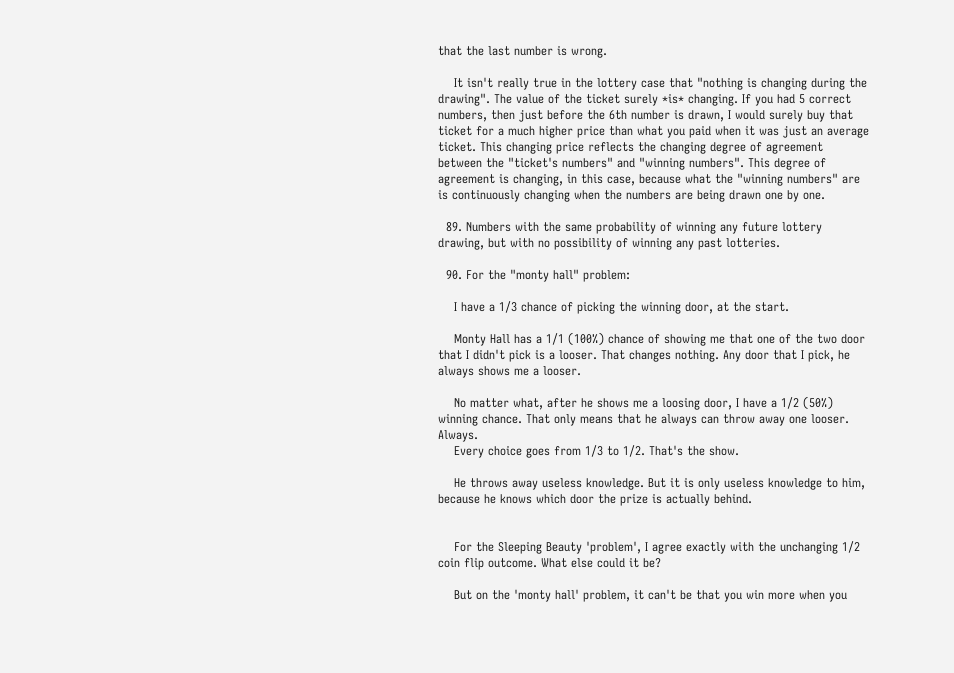that the last number is wrong.

    It isn't really true in the lottery case that "nothing is changing during the drawing". The value of the ticket surely *is* changing. If you had 5 correct numbers, then just before the 6th number is drawn, I would surely buy that ticket for a much higher price than what you paid when it was just an average ticket. This changing price reflects the changing degree of agreement between the "ticket's numbers" and "winning numbers". This degree of agreement is changing, in this case, because what the "winning numbers" are is continuously changing when the numbers are being drawn one by one.

  89. Numbers with the same probability of winning any future lottery drawing, but with no possibility of winning any past lotteries.

  90. For the "monty hall" problem:

    I have a 1/3 chance of picking the winning door, at the start.

    Monty Hall has a 1/1 (100%) chance of showing me that one of the two door that I didn't pick is a looser. That changes nothing. Any door that I pick, he always shows me a looser.

    No matter what, after he shows me a loosing door, I have a 1/2 (50%) winning chance. That only means that he always can throw away one looser. Always.
    Every choice goes from 1/3 to 1/2. That's the show.

    He throws away useless knowledge. But it is only useless knowledge to him, because he knows which door the prize is actually behind.


    For the Sleeping Beauty 'problem', I agree exactly with the unchanging 1/2 coin flip outcome. What else could it be?

    But on the 'monty hall' problem, it can't be that you win more when you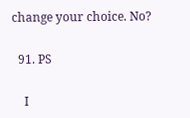change your choice. No?

  91. PS

    I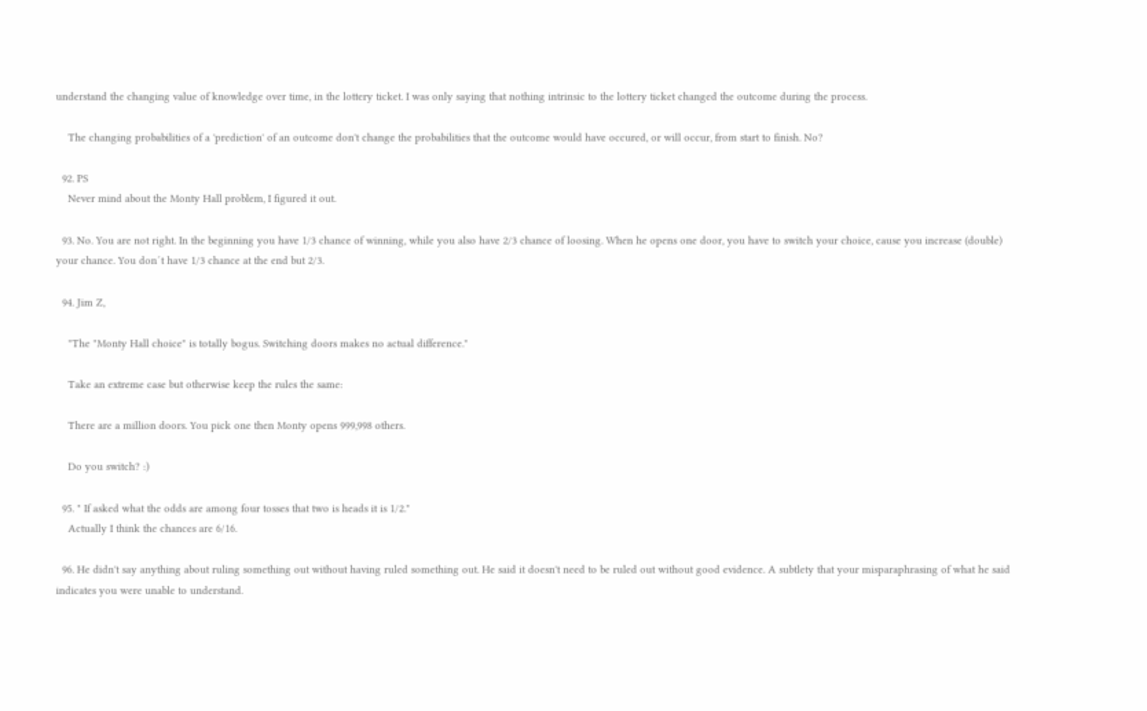understand the changing value of knowledge over time, in the lottery ticket. I was only saying that nothing intrinsic to the lottery ticket changed the outcome during the process.

    The changing probabilities of a 'prediction' of an outcome don't change the probabilities that the outcome would have occured, or will occur, from start to finish. No?

  92. PS
    Never mind about the Monty Hall problem, I figured it out.

  93. No. You are not right. In the beginning you have 1/3 chance of winning, while you also have 2/3 chance of loosing. When he opens one door, you have to switch your choice, cause you increase (double) your chance. You don´t have 1/3 chance at the end but 2/3.

  94. Jim Z,

    "The "Monty Hall choice" is totally bogus. Switching doors makes no actual difference."

    Take an extreme case but otherwise keep the rules the same:

    There are a million doors. You pick one then Monty opens 999,998 others.

    Do you switch? :)

  95. " If asked what the odds are among four tosses that two is heads it is 1/2."
    Actually I think the chances are 6/16.

  96. He didn't say anything about ruling something out without having ruled something out. He said it doesn't need to be ruled out without good evidence. A subtlety that your misparaphrasing of what he said indicates you were unable to understand.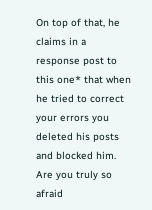On top of that, he claims in a response post to this one* that when he tried to correct your errors you deleted his posts and blocked him. Are you truly so afraid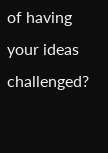of having your ideas challenged?